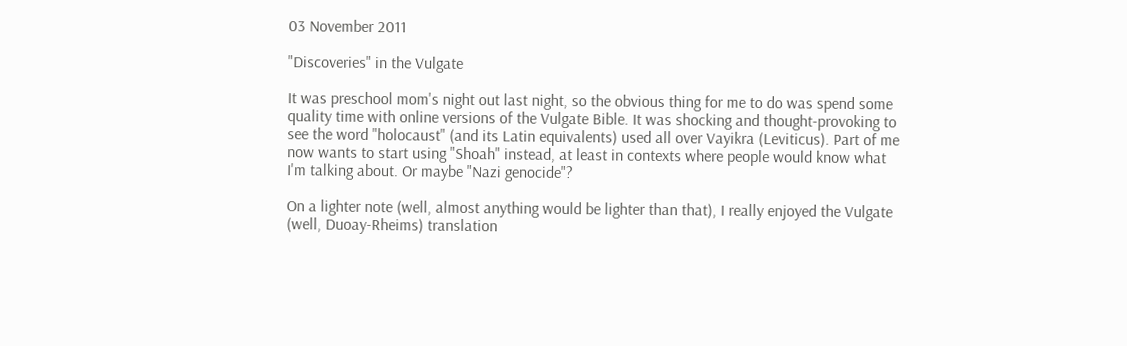03 November 2011

"Discoveries" in the Vulgate

It was preschool mom's night out last night, so the obvious thing for me to do was spend some quality time with online versions of the Vulgate Bible. It was shocking and thought-provoking to see the word "holocaust" (and its Latin equivalents) used all over Vayikra (Leviticus). Part of me now wants to start using "Shoah" instead, at least in contexts where people would know what I'm talking about. Or maybe "Nazi genocide"?

On a lighter note (well, almost anything would be lighter than that), I really enjoyed the Vulgate (well, Duoay-Rheims) translation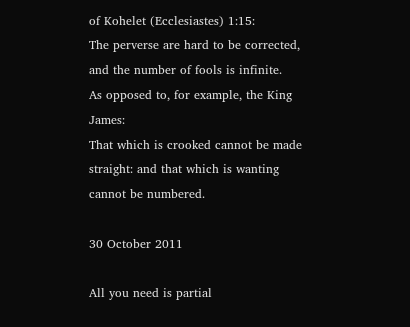of Kohelet (Ecclesiastes) 1:15:
The perverse are hard to be corrected, and the number of fools is infinite.
As opposed to, for example, the King James:
That which is crooked cannot be made straight: and that which is wanting cannot be numbered.

30 October 2011

All you need is partial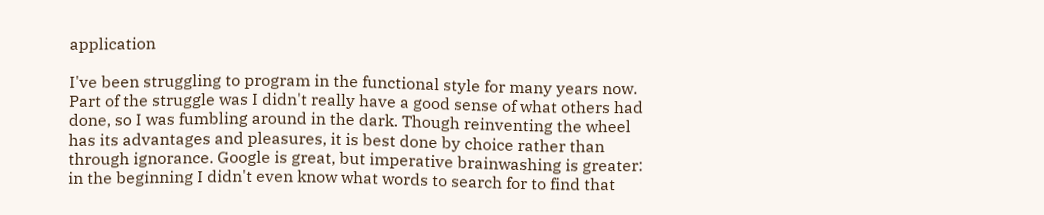application

I've been struggling to program in the functional style for many years now. Part of the struggle was I didn't really have a good sense of what others had done, so I was fumbling around in the dark. Though reinventing the wheel has its advantages and pleasures, it is best done by choice rather than through ignorance. Google is great, but imperative brainwashing is greater: in the beginning I didn't even know what words to search for to find that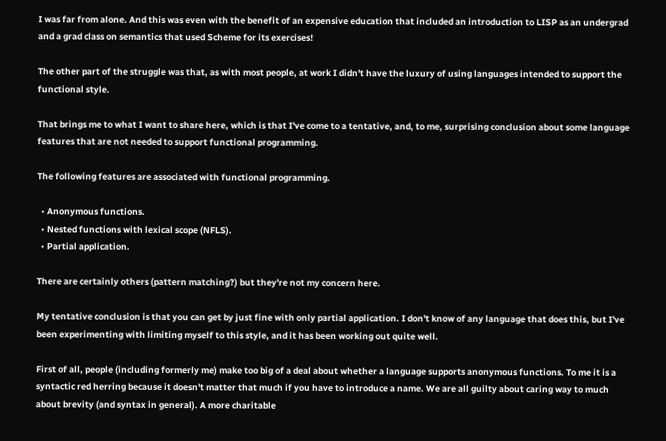I was far from alone. And this was even with the benefit of an expensive education that included an introduction to LISP as an undergrad and a grad class on semantics that used Scheme for its exercises!

The other part of the struggle was that, as with most people, at work I didn't have the luxury of using languages intended to support the functional style.

That brings me to what I want to share here, which is that I've come to a tentative, and, to me, surprising conclusion about some language features that are not needed to support functional programming.

The following features are associated with functional programming.

  • Anonymous functions.
  • Nested functions with lexical scope (NFLS).
  • Partial application.

There are certainly others (pattern matching?) but they're not my concern here.

My tentative conclusion is that you can get by just fine with only partial application. I don't know of any language that does this, but I've been experimenting with limiting myself to this style, and it has been working out quite well.

First of all, people (including formerly me) make too big of a deal about whether a language supports anonymous functions. To me it is a syntactic red herring because it doesn't matter that much if you have to introduce a name. We are all guilty about caring way to much about brevity (and syntax in general). A more charitable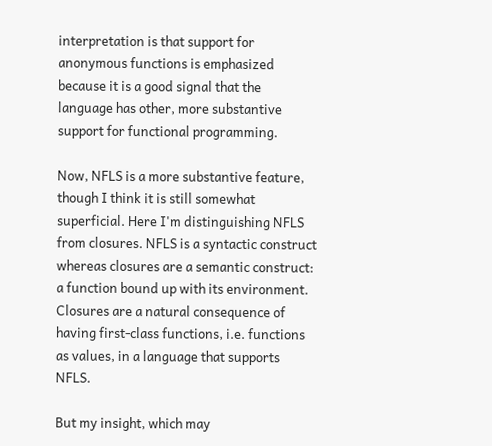interpretation is that support for anonymous functions is emphasized because it is a good signal that the language has other, more substantive support for functional programming.

Now, NFLS is a more substantive feature, though I think it is still somewhat superficial. Here I'm distinguishing NFLS from closures. NFLS is a syntactic construct whereas closures are a semantic construct: a function bound up with its environment. Closures are a natural consequence of having first-class functions, i.e. functions as values, in a language that supports NFLS.

But my insight, which may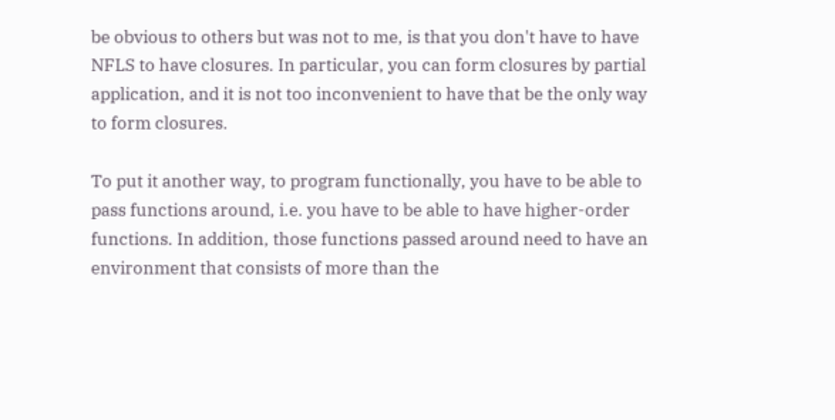be obvious to others but was not to me, is that you don't have to have NFLS to have closures. In particular, you can form closures by partial application, and it is not too inconvenient to have that be the only way to form closures.

To put it another way, to program functionally, you have to be able to pass functions around, i.e. you have to be able to have higher-order functions. In addition, those functions passed around need to have an environment that consists of more than the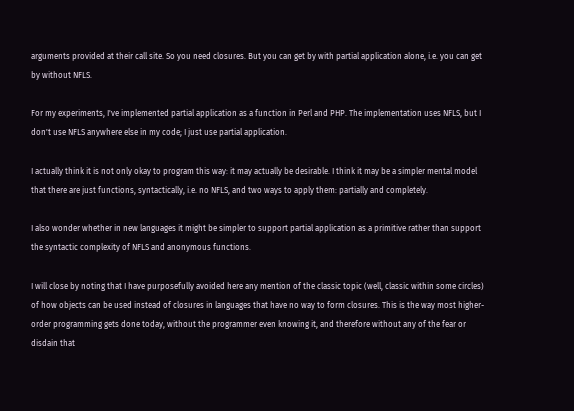arguments provided at their call site. So you need closures. But you can get by with partial application alone, i.e. you can get by without NFLS.

For my experiments, I've implemented partial application as a function in Perl and PHP. The implementation uses NFLS, but I don't use NFLS anywhere else in my code; I just use partial application.

I actually think it is not only okay to program this way: it may actually be desirable. I think it may be a simpler mental model that there are just functions, syntactically, i.e. no NFLS, and two ways to apply them: partially and completely.

I also wonder whether in new languages it might be simpler to support partial application as a primitive rather than support the syntactic complexity of NFLS and anonymous functions.

I will close by noting that I have purposefully avoided here any mention of the classic topic (well, classic within some circles) of how objects can be used instead of closures in languages that have no way to form closures. This is the way most higher-order programming gets done today, without the programmer even knowing it, and therefore without any of the fear or disdain that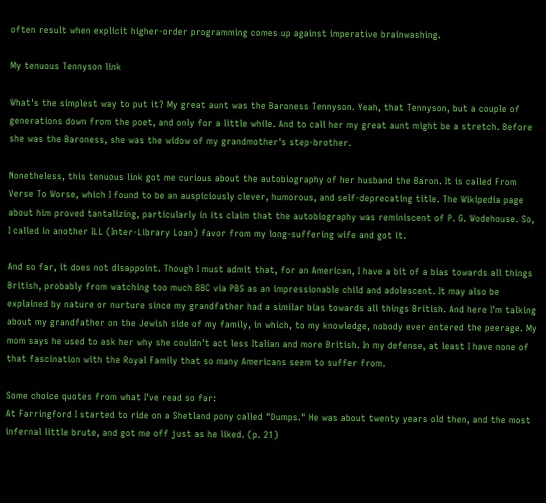often result when explicit higher-order programming comes up against imperative brainwashing.

My tenuous Tennyson link

What's the simplest way to put it? My great aunt was the Baroness Tennyson. Yeah, that Tennyson, but a couple of generations down from the poet, and only for a little while. And to call her my great aunt might be a stretch. Before she was the Baroness, she was the widow of my grandmother's step-brother.

Nonetheless, this tenuous link got me curious about the autobiography of her husband the Baron. It is called From Verse To Worse, which I found to be an auspiciously clever, humorous, and self-deprecating title. The Wikipedia page about him proved tantalizing, particularly in its claim that the autobiography was reminiscent of P. G. Wodehouse. So, I called in another ILL (Inter-Library Loan) favor from my long-suffering wife and got it.

And so far, it does not disappoint. Though I must admit that, for an American, I have a bit of a bias towards all things British, probably from watching too much BBC via PBS as an impressionable child and adolescent. It may also be explained by nature or nurture since my grandfather had a similar bias towards all things British. And here I'm talking about my grandfather on the Jewish side of my family, in which, to my knowledge, nobody ever entered the peerage. My mom says he used to ask her why she couldn't act less Italian and more British. In my defense, at least I have none of that fascination with the Royal Family that so many Americans seem to suffer from.

Some choice quotes from what I've read so far:
At Farringford I started to ride on a Shetland pony called "Dumps." He was about twenty years old then, and the most infernal little brute, and got me off just as he liked. (p. 21)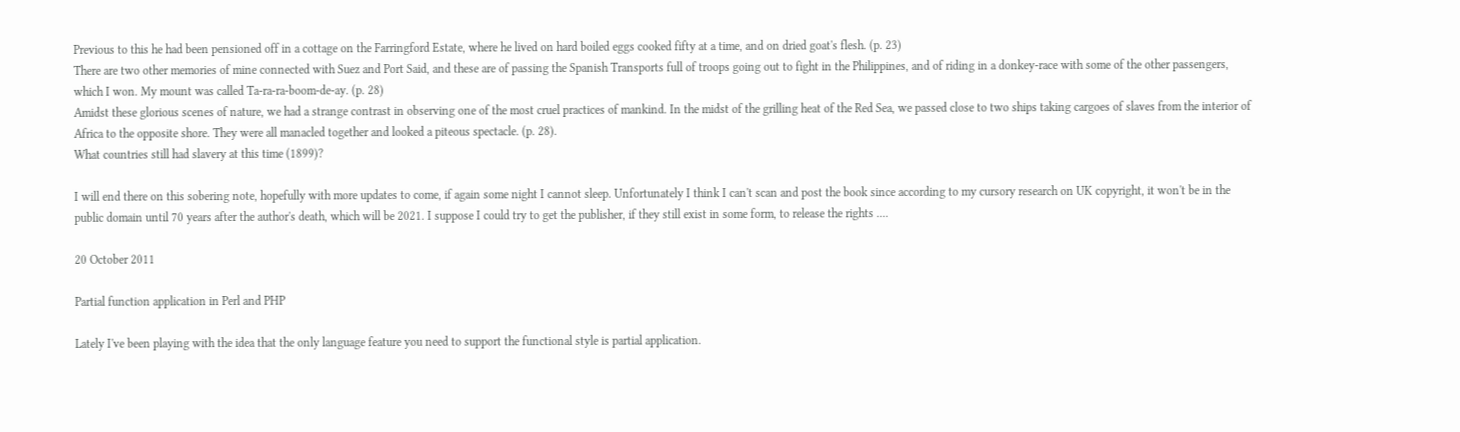Previous to this he had been pensioned off in a cottage on the Farringford Estate, where he lived on hard boiled eggs cooked fifty at a time, and on dried goat's flesh. (p. 23)
There are two other memories of mine connected with Suez and Port Said, and these are of passing the Spanish Transports full of troops going out to fight in the Philippines, and of riding in a donkey-race with some of the other passengers, which I won. My mount was called Ta-ra-ra-boom-de-ay. (p. 28)
Amidst these glorious scenes of nature, we had a strange contrast in observing one of the most cruel practices of mankind. In the midst of the grilling heat of the Red Sea, we passed close to two ships taking cargoes of slaves from the interior of Africa to the opposite shore. They were all manacled together and looked a piteous spectacle. (p. 28).
What countries still had slavery at this time (1899)?

I will end there on this sobering note, hopefully with more updates to come, if again some night I cannot sleep. Unfortunately I think I can't scan and post the book since according to my cursory research on UK copyright, it won't be in the public domain until 70 years after the author's death, which will be 2021. I suppose I could try to get the publisher, if they still exist in some form, to release the rights ....

20 October 2011

Partial function application in Perl and PHP

Lately I've been playing with the idea that the only language feature you need to support the functional style is partial application.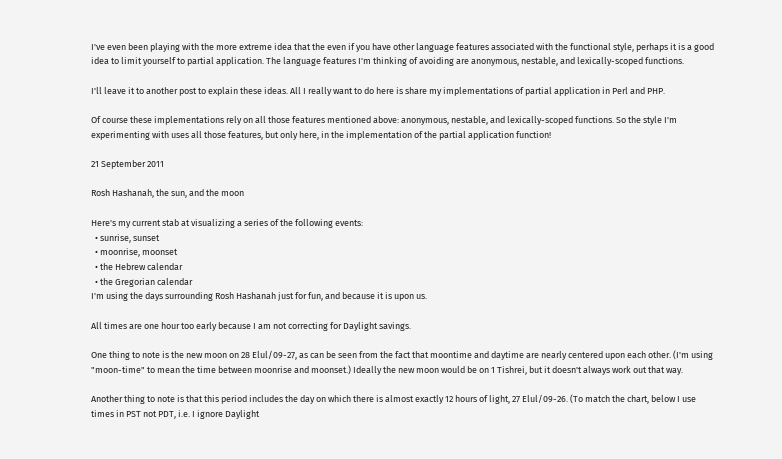I've even been playing with the more extreme idea that the even if you have other language features associated with the functional style, perhaps it is a good idea to limit yourself to partial application. The language features I'm thinking of avoiding are anonymous, nestable, and lexically-scoped functions.

I'll leave it to another post to explain these ideas. All I really want to do here is share my implementations of partial application in Perl and PHP.

Of course these implementations rely on all those features mentioned above: anonymous, nestable, and lexically-scoped functions. So the style I'm experimenting with uses all those features, but only here, in the implementation of the partial application function!

21 September 2011

Rosh Hashanah, the sun, and the moon

Here's my current stab at visualizing a series of the following events:
  • sunrise, sunset
  • moonrise, moonset
  • the Hebrew calendar
  • the Gregorian calendar
I'm using the days surrounding Rosh Hashanah just for fun, and because it is upon us.

All times are one hour too early because I am not correcting for Daylight savings.

One thing to note is the new moon on 28 Elul/09-27, as can be seen from the fact that moontime and daytime are nearly centered upon each other. (I'm using "moon-time" to mean the time between moonrise and moonset.) Ideally the new moon would be on 1 Tishrei, but it doesn't always work out that way.

Another thing to note is that this period includes the day on which there is almost exactly 12 hours of light, 27 Elul/09-26. (To match the chart, below I use times in PST not PDT, i.e. I ignore Daylight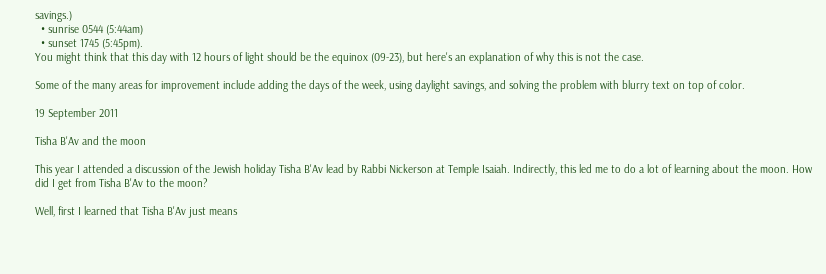savings.)
  • sunrise 0544 (5:44am)
  • sunset 1745 (5:45pm).
You might think that this day with 12 hours of light should be the equinox (09-23), but here's an explanation of why this is not the case.

Some of the many areas for improvement include adding the days of the week, using daylight savings, and solving the problem with blurry text on top of color.

19 September 2011

Tisha B'Av and the moon

This year I attended a discussion of the Jewish holiday Tisha B'Av lead by Rabbi Nickerson at Temple Isaiah. Indirectly, this led me to do a lot of learning about the moon. How did I get from Tisha B'Av to the moon?

Well, first I learned that Tisha B'Av just means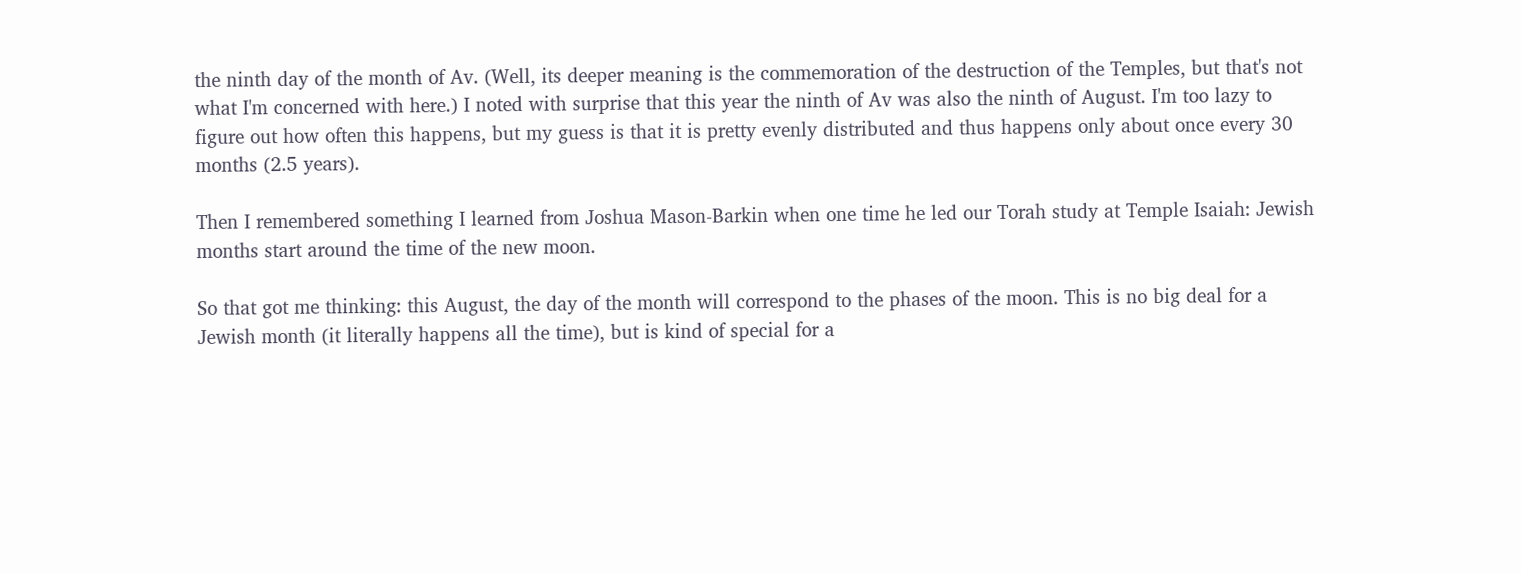the ninth day of the month of Av. (Well, its deeper meaning is the commemoration of the destruction of the Temples, but that's not what I'm concerned with here.) I noted with surprise that this year the ninth of Av was also the ninth of August. I'm too lazy to figure out how often this happens, but my guess is that it is pretty evenly distributed and thus happens only about once every 30 months (2.5 years).

Then I remembered something I learned from Joshua Mason-Barkin when one time he led our Torah study at Temple Isaiah: Jewish months start around the time of the new moon.

So that got me thinking: this August, the day of the month will correspond to the phases of the moon. This is no big deal for a Jewish month (it literally happens all the time), but is kind of special for a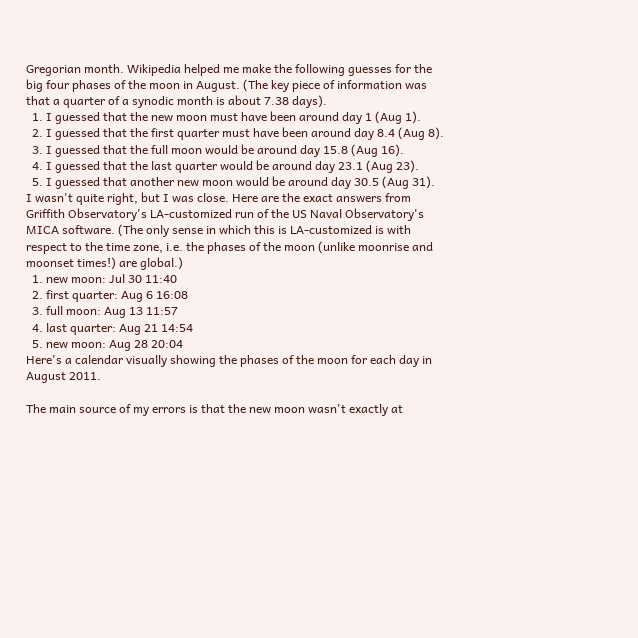Gregorian month. Wikipedia helped me make the following guesses for the big four phases of the moon in August. (The key piece of information was that a quarter of a synodic month is about 7.38 days).
  1. I guessed that the new moon must have been around day 1 (Aug 1).
  2. I guessed that the first quarter must have been around day 8.4 (Aug 8).
  3. I guessed that the full moon would be around day 15.8 (Aug 16).
  4. I guessed that the last quarter would be around day 23.1 (Aug 23).
  5. I guessed that another new moon would be around day 30.5 (Aug 31).
I wasn't quite right, but I was close. Here are the exact answers from Griffith Observatory's LA-customized run of the US Naval Observatory's MICA software. (The only sense in which this is LA-customized is with respect to the time zone, i.e. the phases of the moon (unlike moonrise and moonset times!) are global.)
  1. new moon: Jul 30 11:40
  2. first quarter: Aug 6 16:08
  3. full moon: Aug 13 11:57
  4. last quarter: Aug 21 14:54
  5. new moon: Aug 28 20:04
Here's a calendar visually showing the phases of the moon for each day in August 2011.

The main source of my errors is that the new moon wasn't exactly at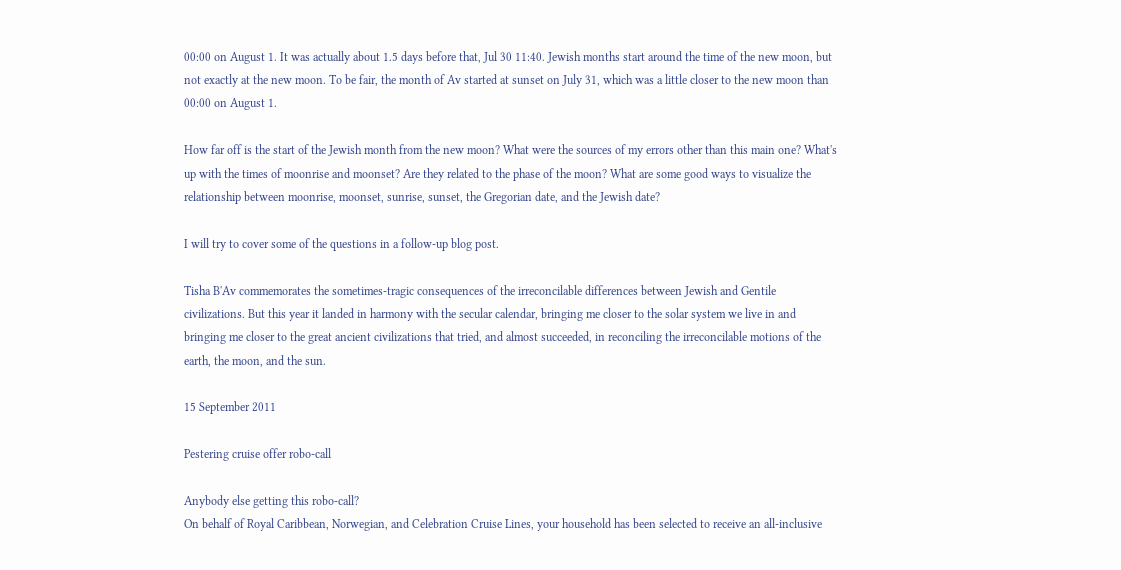00:00 on August 1. It was actually about 1.5 days before that, Jul 30 11:40. Jewish months start around the time of the new moon, but not exactly at the new moon. To be fair, the month of Av started at sunset on July 31, which was a little closer to the new moon than 00:00 on August 1.

How far off is the start of the Jewish month from the new moon? What were the sources of my errors other than this main one? What's up with the times of moonrise and moonset? Are they related to the phase of the moon? What are some good ways to visualize the relationship between moonrise, moonset, sunrise, sunset, the Gregorian date, and the Jewish date?

I will try to cover some of the questions in a follow-up blog post.

Tisha B'Av commemorates the sometimes-tragic consequences of the irreconcilable differences between Jewish and Gentile civilizations. But this year it landed in harmony with the secular calendar, bringing me closer to the solar system we live in and bringing me closer to the great ancient civilizations that tried, and almost succeeded, in reconciling the irreconcilable motions of the earth, the moon, and the sun.

15 September 2011

Pestering cruise offer robo-call

Anybody else getting this robo-call?
On behalf of Royal Caribbean, Norwegian, and Celebration Cruise Lines, your household has been selected to receive an all-inclusive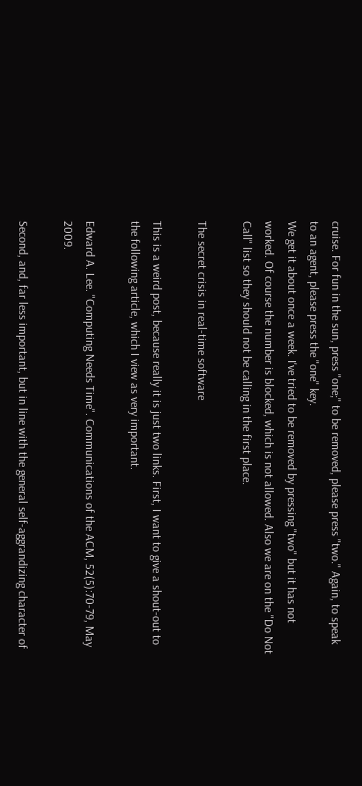cruise. For fun in the sun, press "one;" to be removed, please press "two." Again, to speak to an agent, please press the "one" key.
We get it about once a week. I've tried to be removed by pressing "two" but it has not worked. Of course the number is blocked, which is not allowed. Also we are on the "Do Not Call" list so they should not be calling in the first place.

The secret crisis in real-time software

This is a weird post, because really it is just two links. First, I want to give a shout-out to the following article, which I view as very important.

Edward A. Lee. "Computing Needs Time". Communications of the ACM, 52(5):70-79, May 2009.

Second, and, far less important, but in line with the general self-aggrandizing character of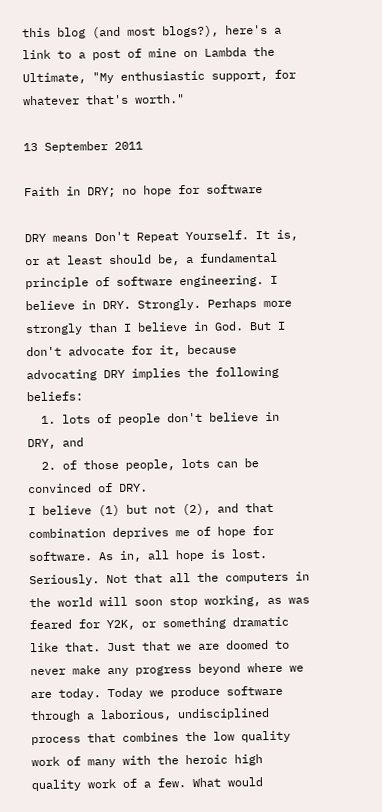this blog (and most blogs?), here's a link to a post of mine on Lambda the Ultimate, "My enthusiastic support, for whatever that's worth."

13 September 2011

Faith in DRY; no hope for software

DRY means Don't Repeat Yourself. It is, or at least should be, a fundamental principle of software engineering. I believe in DRY. Strongly. Perhaps more strongly than I believe in God. But I don't advocate for it, because advocating DRY implies the following beliefs:
  1. lots of people don't believe in DRY, and
  2. of those people, lots can be convinced of DRY.
I believe (1) but not (2), and that combination deprives me of hope for software. As in, all hope is lost. Seriously. Not that all the computers in the world will soon stop working, as was feared for Y2K, or something dramatic like that. Just that we are doomed to never make any progress beyond where we are today. Today we produce software through a laborious, undisciplined process that combines the low quality work of many with the heroic high quality work of a few. What would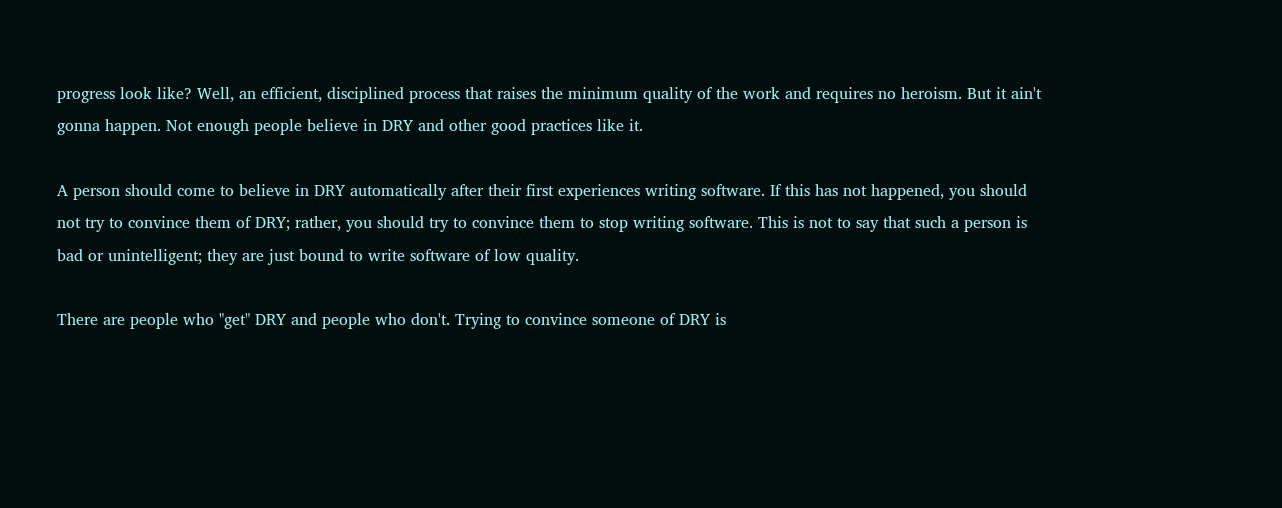progress look like? Well, an efficient, disciplined process that raises the minimum quality of the work and requires no heroism. But it ain't gonna happen. Not enough people believe in DRY and other good practices like it.

A person should come to believe in DRY automatically after their first experiences writing software. If this has not happened, you should not try to convince them of DRY; rather, you should try to convince them to stop writing software. This is not to say that such a person is bad or unintelligent; they are just bound to write software of low quality.

There are people who "get" DRY and people who don't. Trying to convince someone of DRY is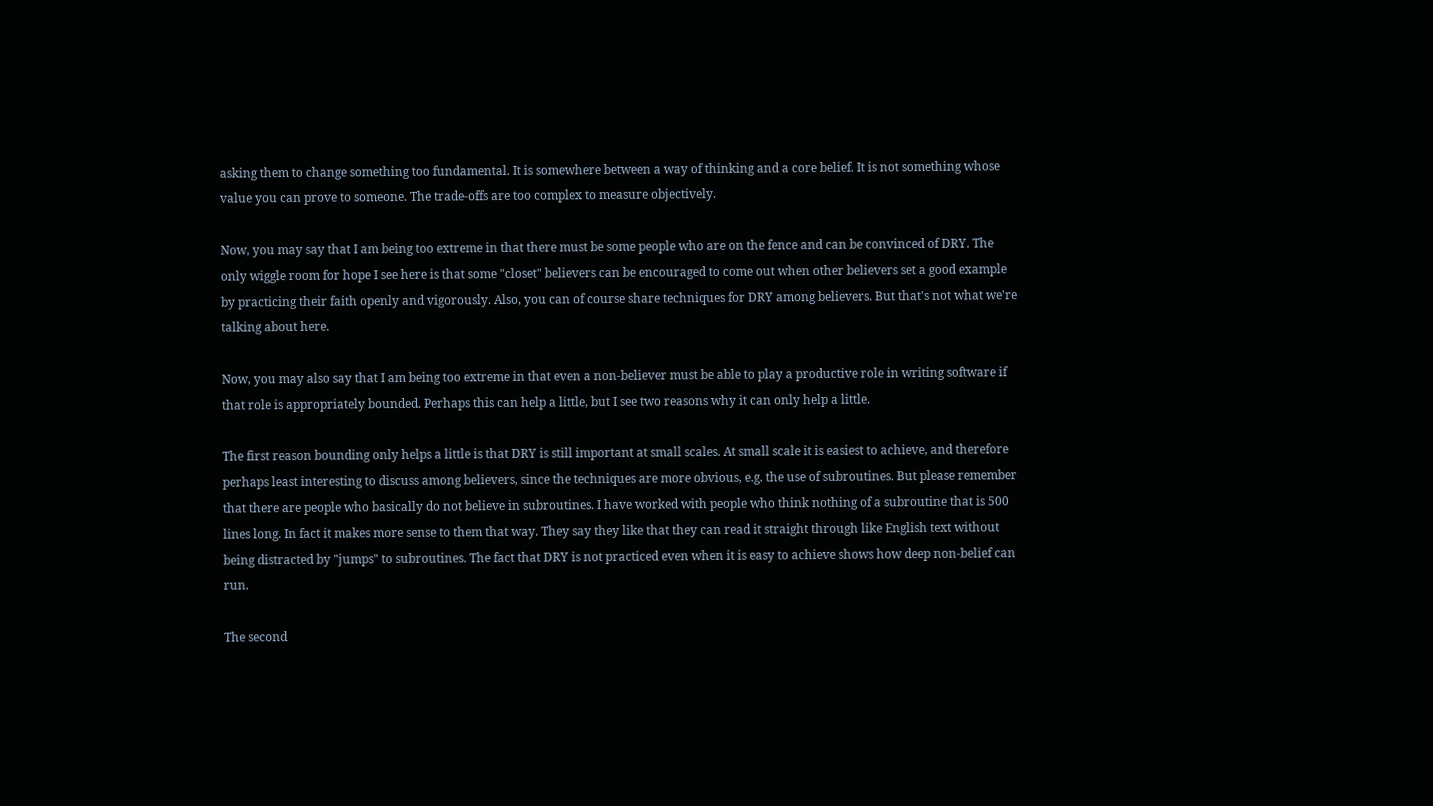asking them to change something too fundamental. It is somewhere between a way of thinking and a core belief. It is not something whose value you can prove to someone. The trade-offs are too complex to measure objectively.

Now, you may say that I am being too extreme in that there must be some people who are on the fence and can be convinced of DRY. The only wiggle room for hope I see here is that some "closet" believers can be encouraged to come out when other believers set a good example by practicing their faith openly and vigorously. Also, you can of course share techniques for DRY among believers. But that's not what we're talking about here.

Now, you may also say that I am being too extreme in that even a non-believer must be able to play a productive role in writing software if that role is appropriately bounded. Perhaps this can help a little, but I see two reasons why it can only help a little.

The first reason bounding only helps a little is that DRY is still important at small scales. At small scale it is easiest to achieve, and therefore perhaps least interesting to discuss among believers, since the techniques are more obvious, e.g. the use of subroutines. But please remember that there are people who basically do not believe in subroutines. I have worked with people who think nothing of a subroutine that is 500 lines long. In fact it makes more sense to them that way. They say they like that they can read it straight through like English text without being distracted by "jumps" to subroutines. The fact that DRY is not practiced even when it is easy to achieve shows how deep non-belief can run.

The second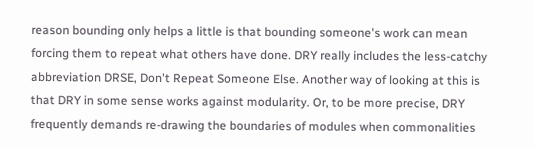reason bounding only helps a little is that bounding someone's work can mean forcing them to repeat what others have done. DRY really includes the less-catchy abbreviation DRSE, Don't Repeat Someone Else. Another way of looking at this is that DRY in some sense works against modularity. Or, to be more precise, DRY frequently demands re-drawing the boundaries of modules when commonalities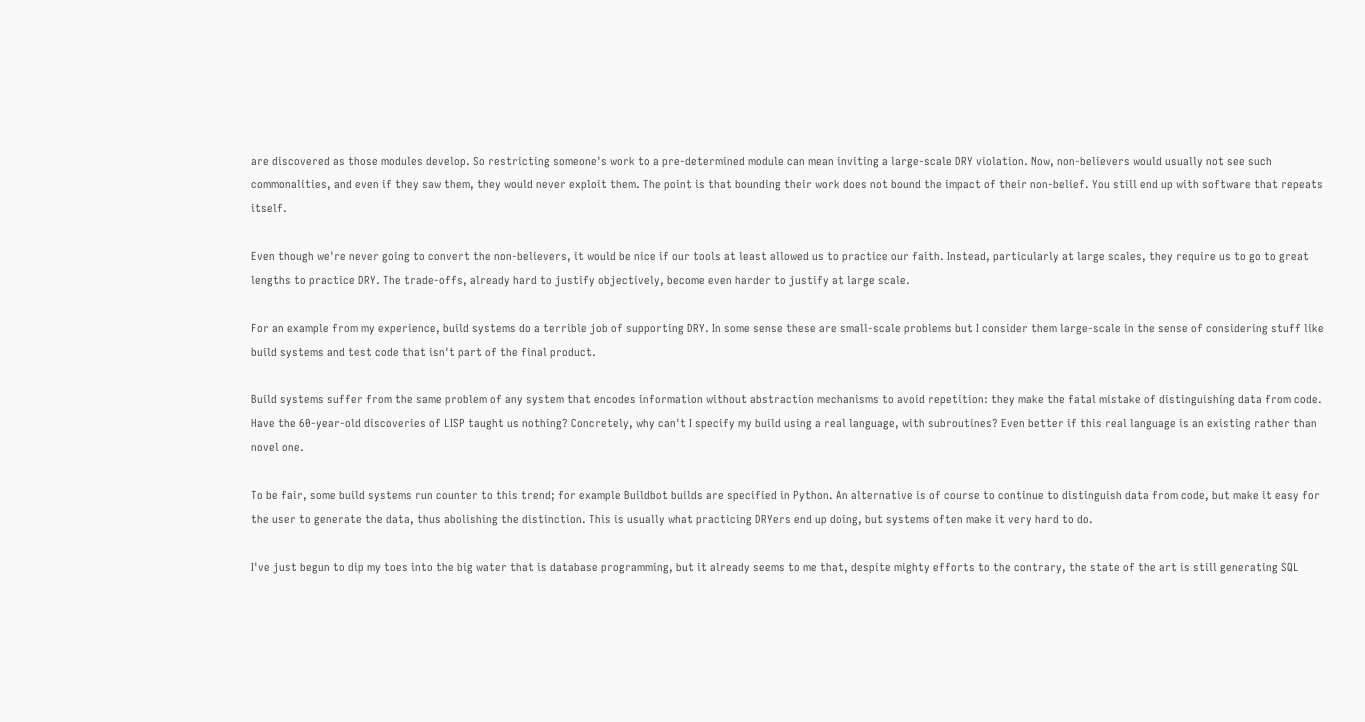are discovered as those modules develop. So restricting someone's work to a pre-determined module can mean inviting a large-scale DRY violation. Now, non-believers would usually not see such commonalities, and even if they saw them, they would never exploit them. The point is that bounding their work does not bound the impact of their non-belief. You still end up with software that repeats itself.

Even though we're never going to convert the non-believers, it would be nice if our tools at least allowed us to practice our faith. Instead, particularly at large scales, they require us to go to great lengths to practice DRY. The trade-offs, already hard to justify objectively, become even harder to justify at large scale.

For an example from my experience, build systems do a terrible job of supporting DRY. In some sense these are small-scale problems but I consider them large-scale in the sense of considering stuff like build systems and test code that isn't part of the final product.

Build systems suffer from the same problem of any system that encodes information without abstraction mechanisms to avoid repetition: they make the fatal mistake of distinguishing data from code. Have the 60-year-old discoveries of LISP taught us nothing? Concretely, why can't I specify my build using a real language, with subroutines? Even better if this real language is an existing rather than novel one.

To be fair, some build systems run counter to this trend; for example Buildbot builds are specified in Python. An alternative is of course to continue to distinguish data from code, but make it easy for the user to generate the data, thus abolishing the distinction. This is usually what practicing DRYers end up doing, but systems often make it very hard to do.

I've just begun to dip my toes into the big water that is database programming, but it already seems to me that, despite mighty efforts to the contrary, the state of the art is still generating SQL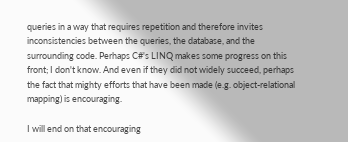queries in a way that requires repetition and therefore invites inconsistencies between the queries, the database, and the surrounding code. Perhaps C#'s LINQ makes some progress on this front; I don't know. And even if they did not widely succeed, perhaps the fact that mighty efforts that have been made (e.g. object-relational mapping) is encouraging.

I will end on that encouraging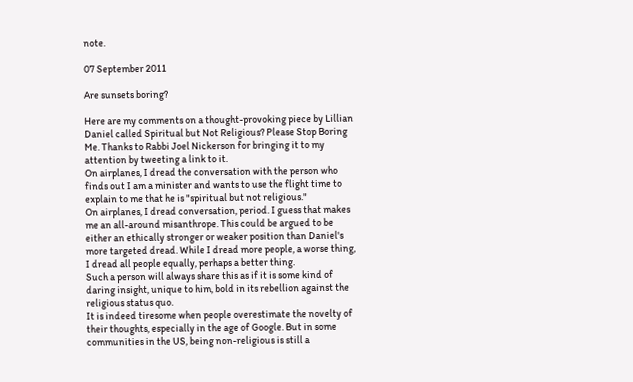note.

07 September 2011

Are sunsets boring?

Here are my comments on a thought-provoking piece by Lillian Daniel called Spiritual but Not Religious? Please Stop Boring Me. Thanks to Rabbi Joel Nickerson for bringing it to my attention by tweeting a link to it.
On airplanes, I dread the conversation with the person who finds out I am a minister and wants to use the flight time to explain to me that he is "spiritual but not religious."
On airplanes, I dread conversation, period. I guess that makes me an all-around misanthrope. This could be argued to be either an ethically stronger or weaker position than Daniel's more targeted dread. While I dread more people, a worse thing, I dread all people equally, perhaps a better thing.
Such a person will always share this as if it is some kind of daring insight, unique to him, bold in its rebellion against the religious status quo.
It is indeed tiresome when people overestimate the novelty of their thoughts, especially in the age of Google. But in some communities in the US, being non-religious is still a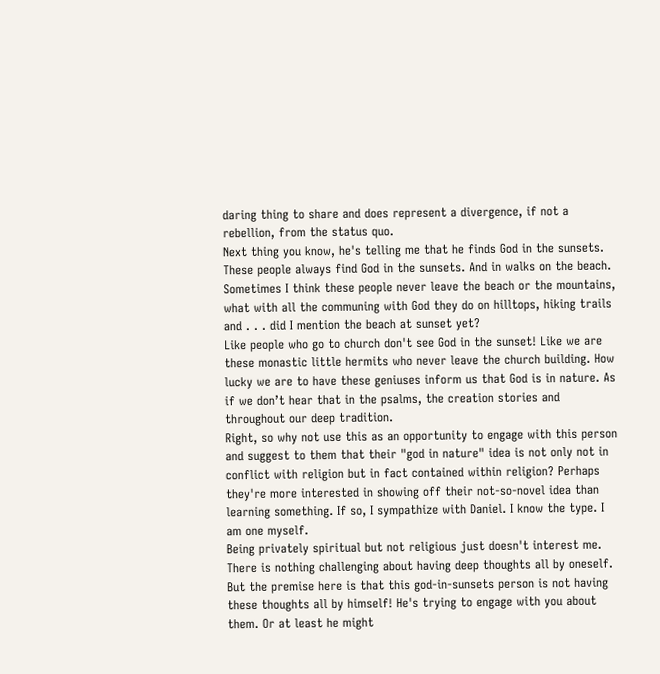daring thing to share and does represent a divergence, if not a rebellion, from the status quo.
Next thing you know, he's telling me that he finds God in the sunsets. These people always find God in the sunsets. And in walks on the beach. Sometimes I think these people never leave the beach or the mountains, what with all the communing with God they do on hilltops, hiking trails and . . . did I mention the beach at sunset yet?
Like people who go to church don't see God in the sunset! Like we are these monastic little hermits who never leave the church building. How lucky we are to have these geniuses inform us that God is in nature. As if we don’t hear that in the psalms, the creation stories and throughout our deep tradition.
Right, so why not use this as an opportunity to engage with this person and suggest to them that their "god in nature" idea is not only not in conflict with religion but in fact contained within religion? Perhaps they're more interested in showing off their not-so-novel idea than learning something. If so, I sympathize with Daniel. I know the type. I am one myself.
Being privately spiritual but not religious just doesn't interest me. There is nothing challenging about having deep thoughts all by oneself.
But the premise here is that this god-in-sunsets person is not having these thoughts all by himself! He's trying to engage with you about them. Or at least he might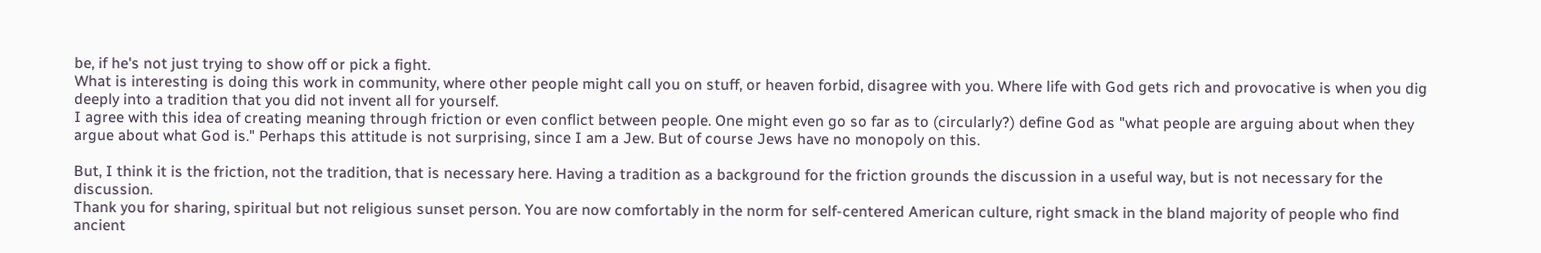be, if he's not just trying to show off or pick a fight.
What is interesting is doing this work in community, where other people might call you on stuff, or heaven forbid, disagree with you. Where life with God gets rich and provocative is when you dig deeply into a tradition that you did not invent all for yourself.
I agree with this idea of creating meaning through friction or even conflict between people. One might even go so far as to (circularly?) define God as "what people are arguing about when they argue about what God is." Perhaps this attitude is not surprising, since I am a Jew. But of course Jews have no monopoly on this.

But, I think it is the friction, not the tradition, that is necessary here. Having a tradition as a background for the friction grounds the discussion in a useful way, but is not necessary for the discussion.
Thank you for sharing, spiritual but not religious sunset person. You are now comfortably in the norm for self-centered American culture, right smack in the bland majority of people who find ancient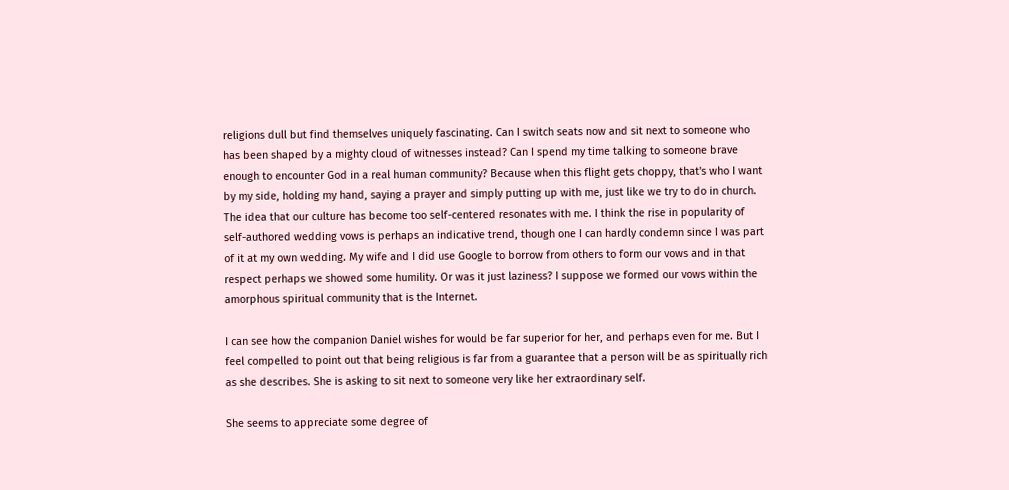religions dull but find themselves uniquely fascinating. Can I switch seats now and sit next to someone who has been shaped by a mighty cloud of witnesses instead? Can I spend my time talking to someone brave enough to encounter God in a real human community? Because when this flight gets choppy, that's who I want by my side, holding my hand, saying a prayer and simply putting up with me, just like we try to do in church.
The idea that our culture has become too self-centered resonates with me. I think the rise in popularity of self-authored wedding vows is perhaps an indicative trend, though one I can hardly condemn since I was part of it at my own wedding. My wife and I did use Google to borrow from others to form our vows and in that respect perhaps we showed some humility. Or was it just laziness? I suppose we formed our vows within the amorphous spiritual community that is the Internet.

I can see how the companion Daniel wishes for would be far superior for her, and perhaps even for me. But I feel compelled to point out that being religious is far from a guarantee that a person will be as spiritually rich as she describes. She is asking to sit next to someone very like her extraordinary self.

She seems to appreciate some degree of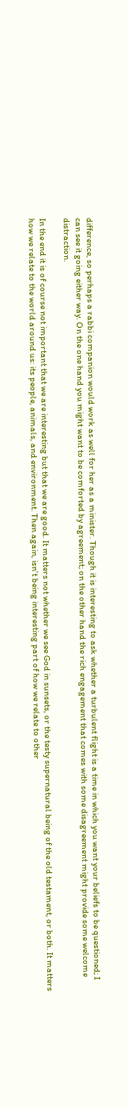difference, so perhaps a rabbi companion would work as well for her as a minister. Though it is interesting to ask whether a turbulent flight is a time in which you want your beliefs to be questioned; I can see it going either way. On the one hand you might want to be comforted by agreement; on the other hand the rich engagement that comes with some disagreement might provide some welcome distraction.

In the end it is of course not important that we are interesting but that we are good. It matters not whether we see God in sunsets, or the testy supernatural being of the old testament, or both. It matters how we relate to the world around us: its people, animals, and environment. Then again, isn't being interesting part of how we relate to other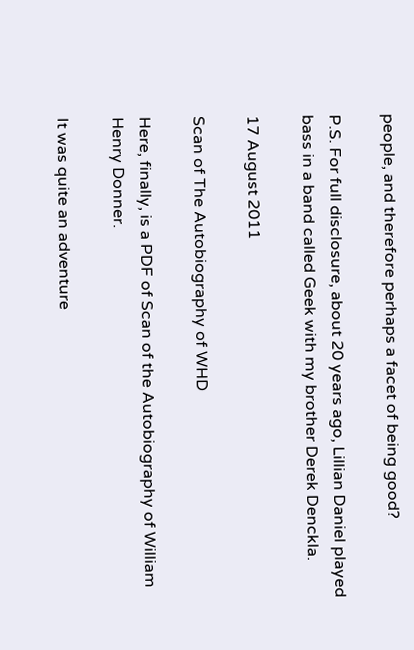people, and therefore perhaps a facet of being good?

P.S. For full disclosure, about 20 years ago, Lillian Daniel played bass in a band called Geek with my brother Derek Denckla.

17 August 2011

Scan of The Autobiography of WHD

Here, finally, is a PDF of Scan of the Autobiography of William Henry Donner.

It was quite an adventure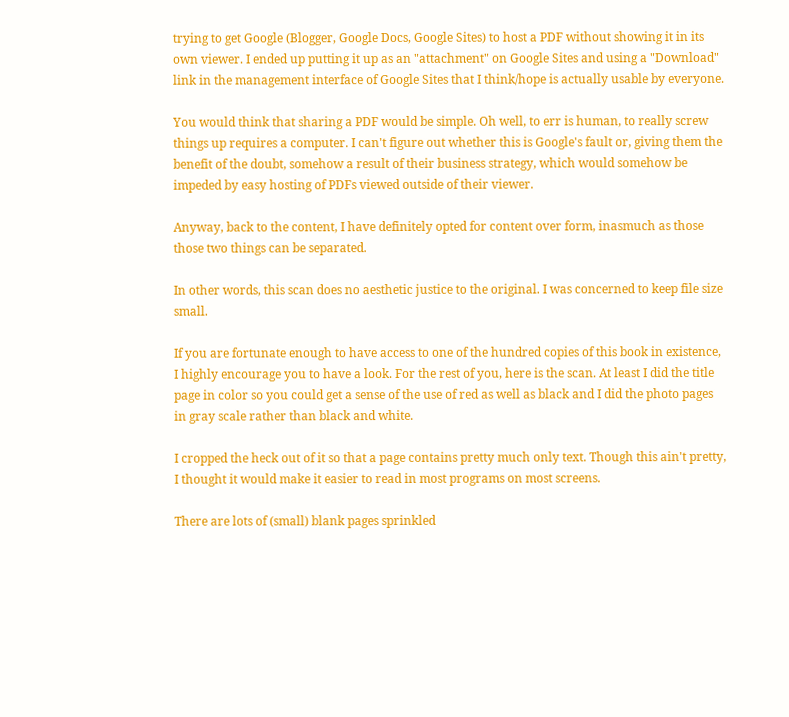trying to get Google (Blogger, Google Docs, Google Sites) to host a PDF without showing it in its own viewer. I ended up putting it up as an "attachment" on Google Sites and using a "Download" link in the management interface of Google Sites that I think/hope is actually usable by everyone.

You would think that sharing a PDF would be simple. Oh well, to err is human, to really screw things up requires a computer. I can't figure out whether this is Google's fault or, giving them the benefit of the doubt, somehow a result of their business strategy, which would somehow be impeded by easy hosting of PDFs viewed outside of their viewer.

Anyway, back to the content, I have definitely opted for content over form, inasmuch as those those two things can be separated.

In other words, this scan does no aesthetic justice to the original. I was concerned to keep file size small.

If you are fortunate enough to have access to one of the hundred copies of this book in existence, I highly encourage you to have a look. For the rest of you, here is the scan. At least I did the title page in color so you could get a sense of the use of red as well as black and I did the photo pages in gray scale rather than black and white.

I cropped the heck out of it so that a page contains pretty much only text. Though this ain't pretty, I thought it would make it easier to read in most programs on most screens.

There are lots of (small) blank pages sprinkled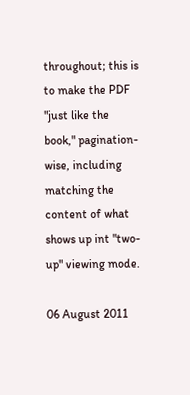throughout; this is to make the PDF "just like the book," pagination-wise, including matching the content of what shows up int "two-up" viewing mode.

06 August 2011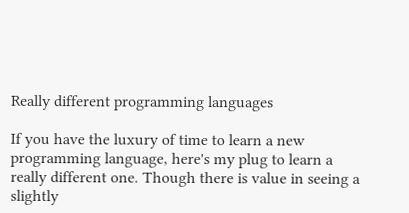Really different programming languages

If you have the luxury of time to learn a new programming language, here's my plug to learn a really different one. Though there is value in seeing a slightly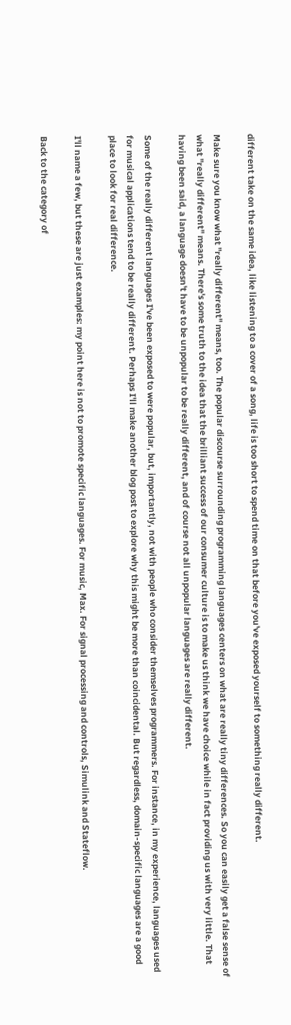different take on the same idea, like listening to a cover of a song, life is too short to spend time on that before you've exposed yourself to something really different.

Make sure you know what "really different" means, too. The popular discourse surrounding programming languages centers on what are really tiny differences. So you can easily get a false sense of what "really different" means. There's some truth to the idea that the brilliant success of our consumer culture is to make us think we have choice while in fact providing us with very little. That having been said, a language doesn't have to be unpopular to be really different, and of course not all unpopular languages are really different.

Some of the really different languages I've been exposed to were popular, but, importantly, not with people who consider themselves programmers. For instance, in my experience, languages used for musical applications tend to be really different. Perhaps I'll make another blog post to explore why this might be more than coincidental. But regardless, domain-specific languages are a good place to look for real difference.

I'll name a few, but these are just examples: my point here is not to promote specific languages. For music, Max. For signal processing and controls, Simulink and Stateflow.

Back to the category of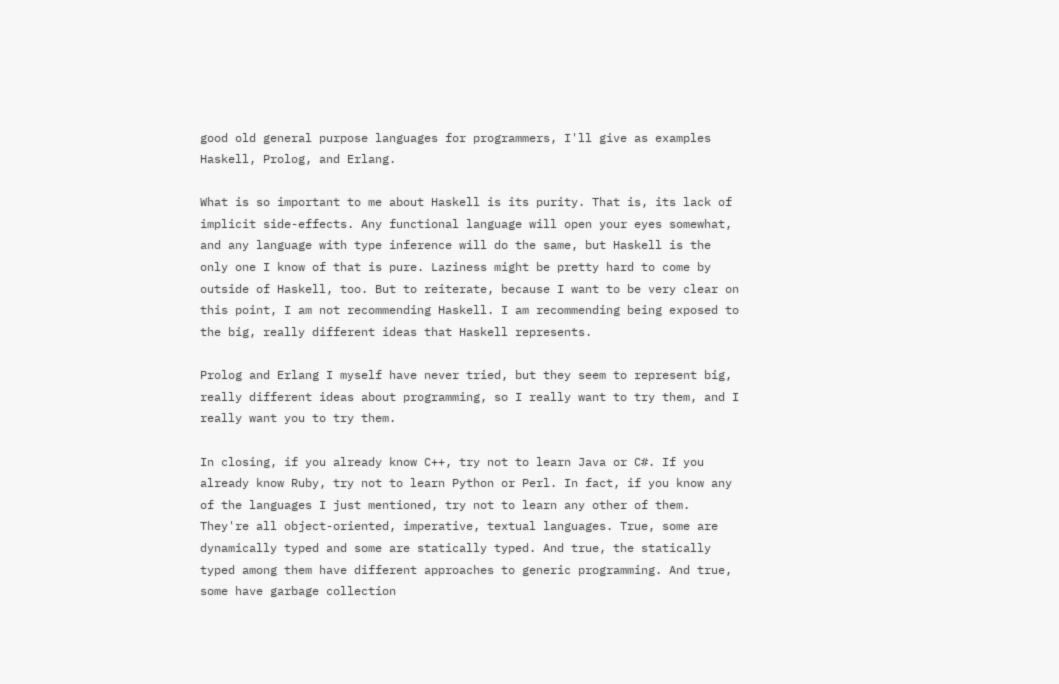good old general purpose languages for programmers, I'll give as examples Haskell, Prolog, and Erlang.

What is so important to me about Haskell is its purity. That is, its lack of implicit side-effects. Any functional language will open your eyes somewhat, and any language with type inference will do the same, but Haskell is the only one I know of that is pure. Laziness might be pretty hard to come by outside of Haskell, too. But to reiterate, because I want to be very clear on this point, I am not recommending Haskell. I am recommending being exposed to the big, really different ideas that Haskell represents.

Prolog and Erlang I myself have never tried, but they seem to represent big, really different ideas about programming, so I really want to try them, and I really want you to try them.

In closing, if you already know C++, try not to learn Java or C#. If you already know Ruby, try not to learn Python or Perl. In fact, if you know any of the languages I just mentioned, try not to learn any other of them. They're all object-oriented, imperative, textual languages. True, some are dynamically typed and some are statically typed. And true, the statically typed among them have different approaches to generic programming. And true, some have garbage collection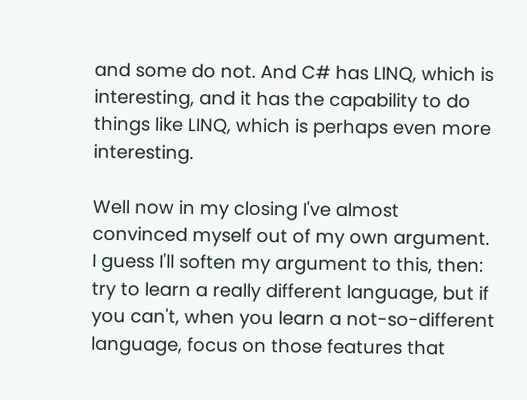and some do not. And C# has LINQ, which is interesting, and it has the capability to do things like LINQ, which is perhaps even more interesting.

Well now in my closing I've almost convinced myself out of my own argument. I guess I'll soften my argument to this, then: try to learn a really different language, but if you can't, when you learn a not-so-different language, focus on those features that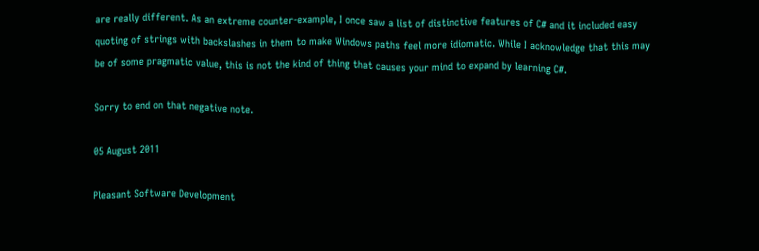are really different. As an extreme counter-example, I once saw a list of distinctive features of C# and it included easy quoting of strings with backslashes in them to make Windows paths feel more idiomatic. While I acknowledge that this may be of some pragmatic value, this is not the kind of thing that causes your mind to expand by learning C#.

Sorry to end on that negative note.

05 August 2011

Pleasant Software Development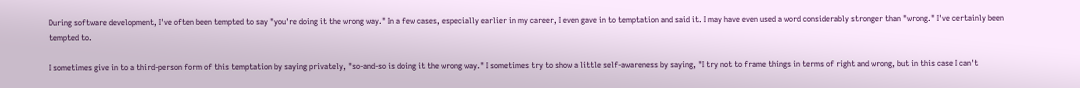During software development, I've often been tempted to say "you're doing it the wrong way." In a few cases, especially earlier in my career, I even gave in to temptation and said it. I may have even used a word considerably stronger than "wrong." I've certainly been tempted to.

I sometimes give in to a third-person form of this temptation by saying privately, "so-and-so is doing it the wrong way." I sometimes try to show a little self-awareness by saying, "I try not to frame things in terms of right and wrong, but in this case I can't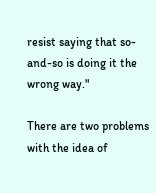resist saying that so-and-so is doing it the wrong way."

There are two problems with the idea of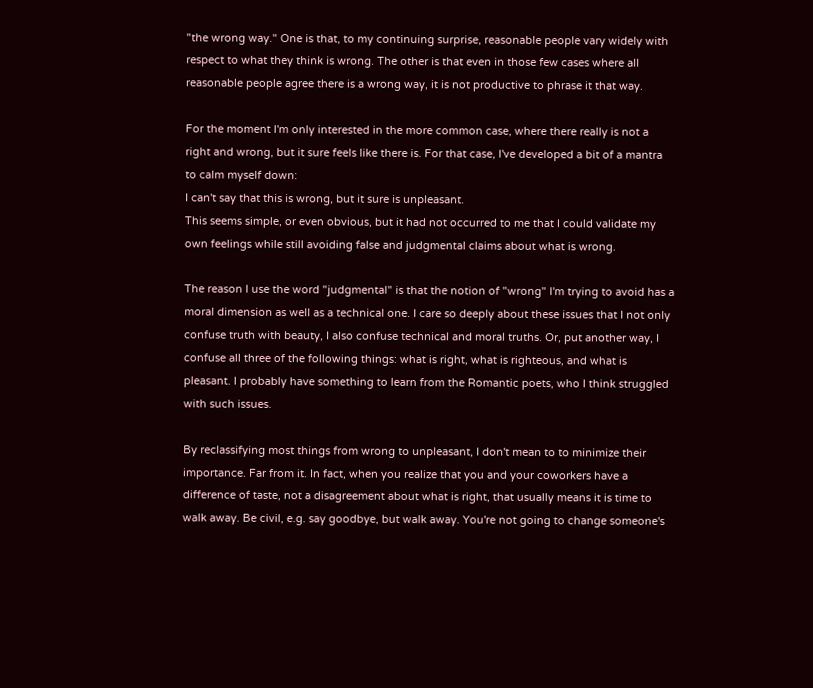"the wrong way." One is that, to my continuing surprise, reasonable people vary widely with respect to what they think is wrong. The other is that even in those few cases where all reasonable people agree there is a wrong way, it is not productive to phrase it that way.

For the moment I'm only interested in the more common case, where there really is not a right and wrong, but it sure feels like there is. For that case, I've developed a bit of a mantra to calm myself down:
I can't say that this is wrong, but it sure is unpleasant.
This seems simple, or even obvious, but it had not occurred to me that I could validate my own feelings while still avoiding false and judgmental claims about what is wrong.

The reason I use the word "judgmental" is that the notion of "wrong" I'm trying to avoid has a moral dimension as well as a technical one. I care so deeply about these issues that I not only confuse truth with beauty, I also confuse technical and moral truths. Or, put another way, I confuse all three of the following things: what is right, what is righteous, and what is pleasant. I probably have something to learn from the Romantic poets, who I think struggled with such issues.

By reclassifying most things from wrong to unpleasant, I don't mean to to minimize their importance. Far from it. In fact, when you realize that you and your coworkers have a difference of taste, not a disagreement about what is right, that usually means it is time to walk away. Be civil, e.g. say goodbye, but walk away. You're not going to change someone's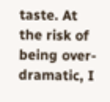taste. At the risk of being over-dramatic, I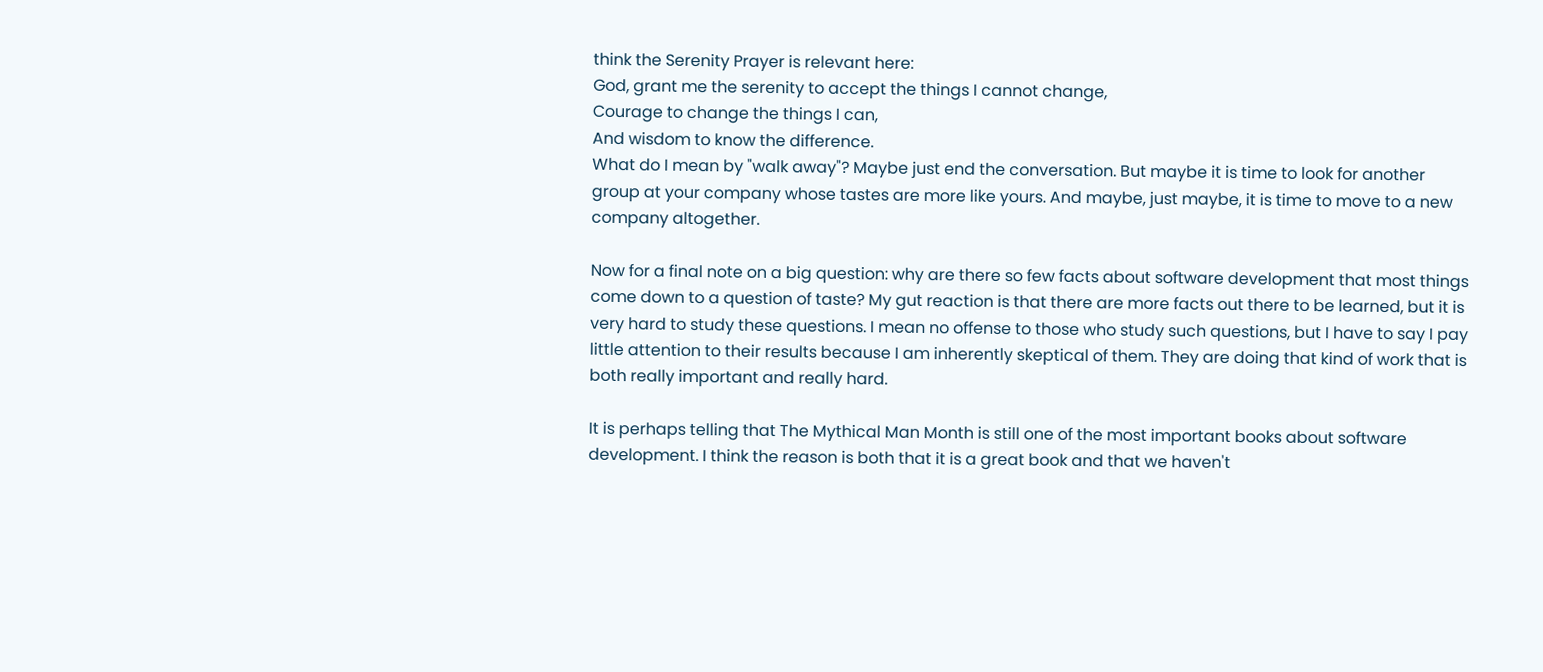think the Serenity Prayer is relevant here:
God, grant me the serenity to accept the things I cannot change,
Courage to change the things I can,
And wisdom to know the difference.
What do I mean by "walk away"? Maybe just end the conversation. But maybe it is time to look for another group at your company whose tastes are more like yours. And maybe, just maybe, it is time to move to a new company altogether.

Now for a final note on a big question: why are there so few facts about software development that most things come down to a question of taste? My gut reaction is that there are more facts out there to be learned, but it is very hard to study these questions. I mean no offense to those who study such questions, but I have to say I pay little attention to their results because I am inherently skeptical of them. They are doing that kind of work that is both really important and really hard.

It is perhaps telling that The Mythical Man Month is still one of the most important books about software development. I think the reason is both that it is a great book and that we haven't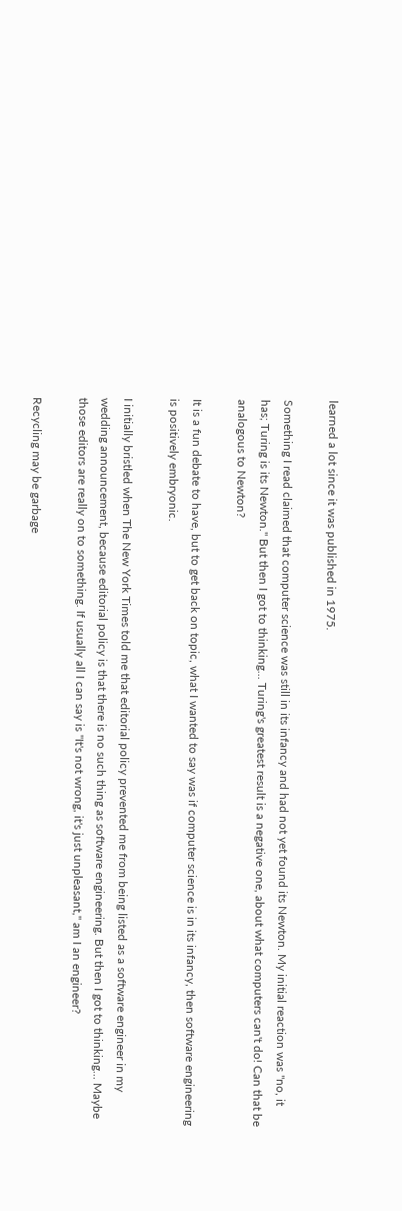learned a lot since it was published in 1975.

Something I read claimed that computer science was still in its infancy and had not yet found its Newton. My initial reaction was "no, it has; Turing is its Newton." But then I got to thinking... Turing's greatest result is a negative one, about what computers can't do! Can that be analogous to Newton?

It is a fun debate to have, but to get back on topic, what I wanted to say was if computer science is in its infancy, then software engineering is positively embryonic.

I initially bristled when The New York Times told me that editorial policy prevented me from being listed as a software engineer in my wedding announcement, because editorial policy is that there is no such thing as software engineering. But then I got to thinking... Maybe those editors are really on to something. If usually all I can say is "It's not wrong, it's just unpleasant," am I an engineer?

Recycling may be garbage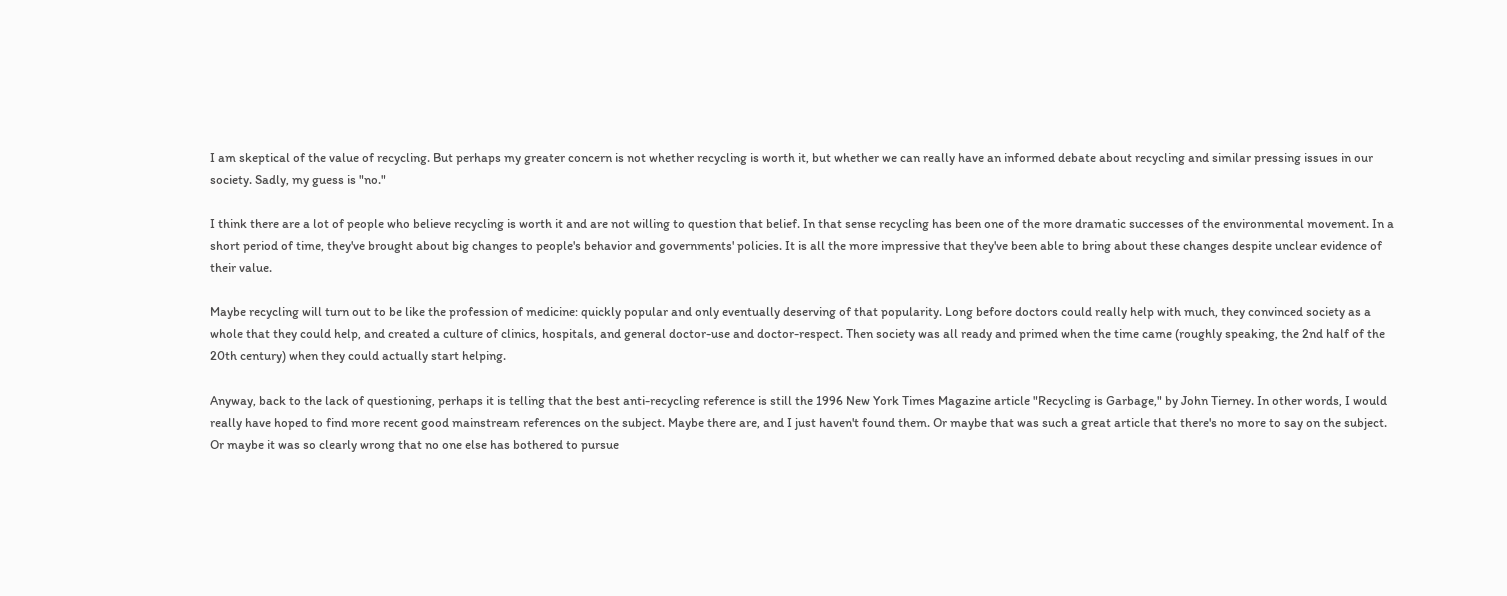I am skeptical of the value of recycling. But perhaps my greater concern is not whether recycling is worth it, but whether we can really have an informed debate about recycling and similar pressing issues in our society. Sadly, my guess is "no."

I think there are a lot of people who believe recycling is worth it and are not willing to question that belief. In that sense recycling has been one of the more dramatic successes of the environmental movement. In a short period of time, they've brought about big changes to people's behavior and governments' policies. It is all the more impressive that they've been able to bring about these changes despite unclear evidence of their value.

Maybe recycling will turn out to be like the profession of medicine: quickly popular and only eventually deserving of that popularity. Long before doctors could really help with much, they convinced society as a whole that they could help, and created a culture of clinics, hospitals, and general doctor-use and doctor-respect. Then society was all ready and primed when the time came (roughly speaking, the 2nd half of the 20th century) when they could actually start helping.

Anyway, back to the lack of questioning, perhaps it is telling that the best anti-recycling reference is still the 1996 New York Times Magazine article "Recycling is Garbage," by John Tierney. In other words, I would really have hoped to find more recent good mainstream references on the subject. Maybe there are, and I just haven't found them. Or maybe that was such a great article that there's no more to say on the subject. Or maybe it was so clearly wrong that no one else has bothered to pursue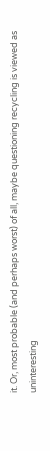it. Or, most probable (and perhaps worst) of all, maybe questioning recycling is viewed as uninteresting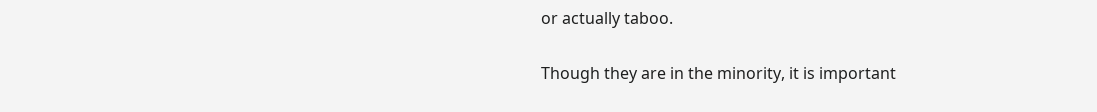or actually taboo.

Though they are in the minority, it is important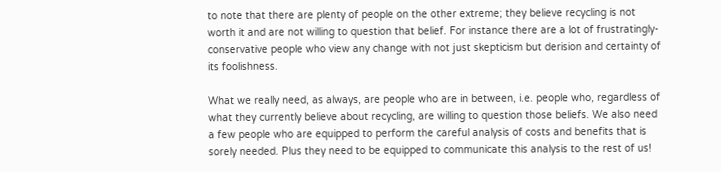to note that there are plenty of people on the other extreme; they believe recycling is not worth it and are not willing to question that belief. For instance there are a lot of frustratingly-conservative people who view any change with not just skepticism but derision and certainty of its foolishness.

What we really need, as always, are people who are in between, i.e. people who, regardless of what they currently believe about recycling, are willing to question those beliefs. We also need a few people who are equipped to perform the careful analysis of costs and benefits that is sorely needed. Plus they need to be equipped to communicate this analysis to the rest of us!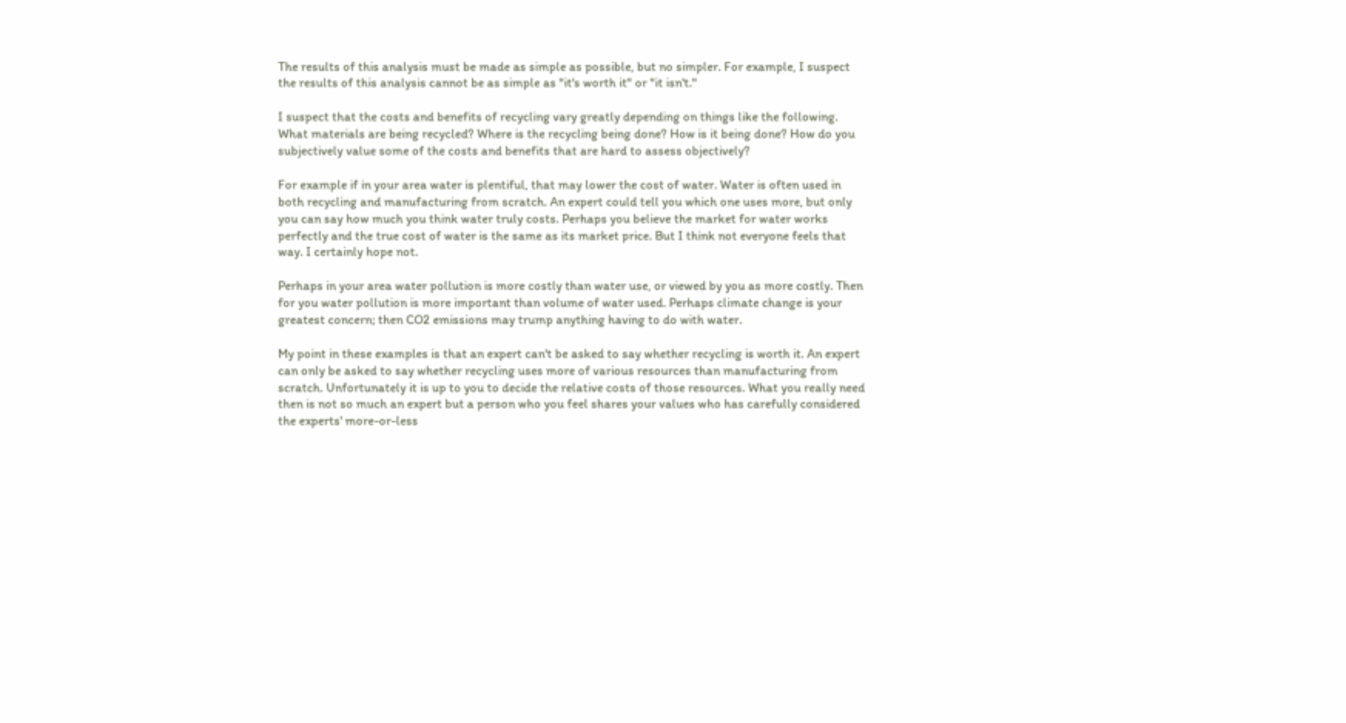The results of this analysis must be made as simple as possible, but no simpler. For example, I suspect the results of this analysis cannot be as simple as "it's worth it" or "it isn't."

I suspect that the costs and benefits of recycling vary greatly depending on things like the following. What materials are being recycled? Where is the recycling being done? How is it being done? How do you subjectively value some of the costs and benefits that are hard to assess objectively?

For example if in your area water is plentiful, that may lower the cost of water. Water is often used in both recycling and manufacturing from scratch. An expert could tell you which one uses more, but only you can say how much you think water truly costs. Perhaps you believe the market for water works perfectly and the true cost of water is the same as its market price. But I think not everyone feels that way. I certainly hope not.

Perhaps in your area water pollution is more costly than water use, or viewed by you as more costly. Then for you water pollution is more important than volume of water used. Perhaps climate change is your greatest concern; then CO2 emissions may trump anything having to do with water.

My point in these examples is that an expert can't be asked to say whether recycling is worth it. An expert can only be asked to say whether recycling uses more of various resources than manufacturing from scratch. Unfortunately it is up to you to decide the relative costs of those resources. What you really need then is not so much an expert but a person who you feel shares your values who has carefully considered the experts' more-or-less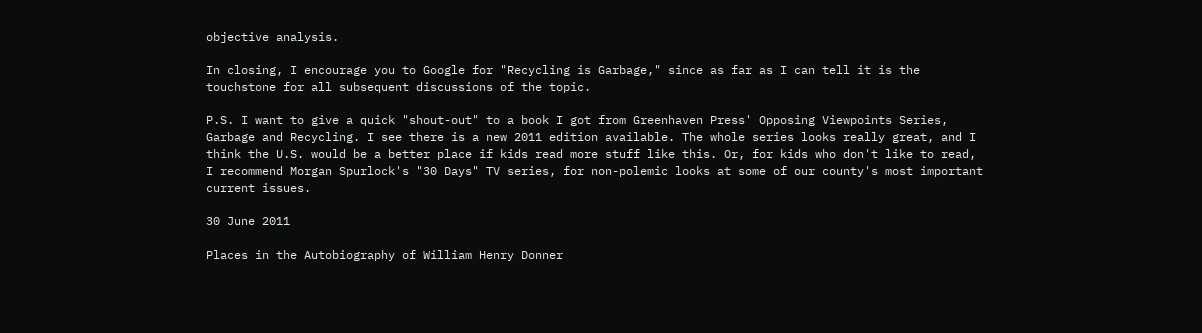objective analysis.

In closing, I encourage you to Google for "Recycling is Garbage," since as far as I can tell it is the touchstone for all subsequent discussions of the topic.

P.S. I want to give a quick "shout-out" to a book I got from Greenhaven Press' Opposing Viewpoints Series, Garbage and Recycling. I see there is a new 2011 edition available. The whole series looks really great, and I think the U.S. would be a better place if kids read more stuff like this. Or, for kids who don't like to read, I recommend Morgan Spurlock's "30 Days" TV series, for non-polemic looks at some of our county's most important current issues.

30 June 2011

Places in the Autobiography of William Henry Donner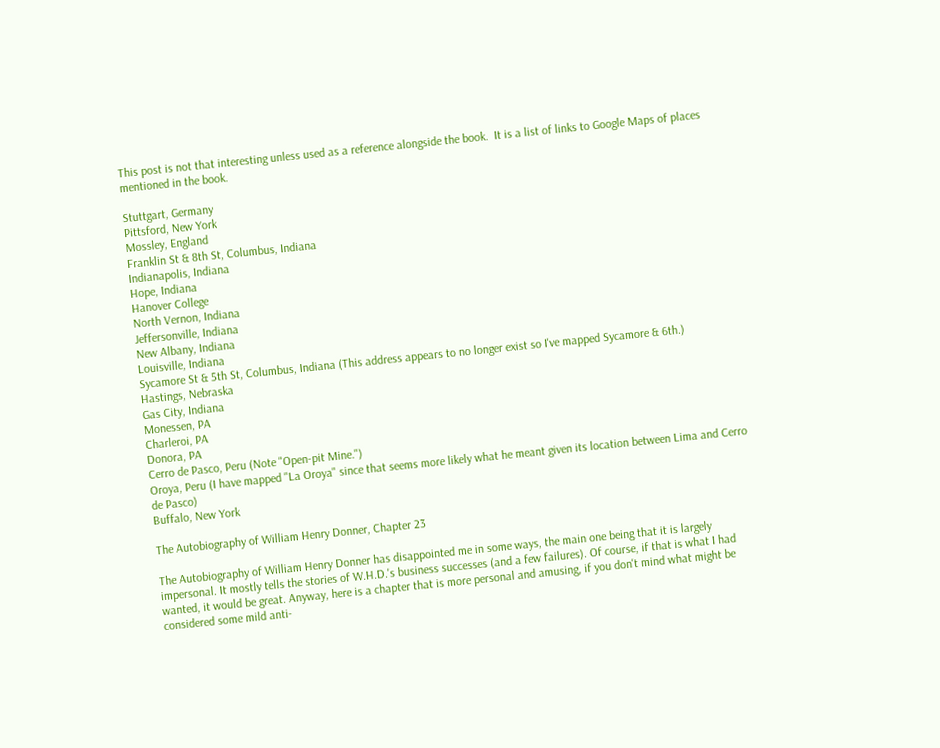This post is not that interesting unless used as a reference alongside the book.  It is a list of links to Google Maps of places mentioned in the book.

Stuttgart, Germany
Pittsford, New York
Mossley, England
Franklin St & 8th St, Columbus, Indiana
Indianapolis, Indiana
Hope, Indiana
Hanover College
North Vernon, Indiana
Jeffersonville, Indiana
New Albany, Indiana
Louisville, Indiana
Sycamore St & 5th St, Columbus, Indiana (This address appears to no longer exist so I've mapped Sycamore & 6th.)
Hastings, Nebraska
Gas City, Indiana
Monessen, PA
Charleroi, PA
Donora, PA
Cerro de Pasco, Peru (Note "Open-pit Mine.")
Oroya, Peru (I have mapped "La Oroya" since that seems more likely what he meant given its location between Lima and Cerro de Pasco)
Buffalo, New York

The Autobiography of William Henry Donner, Chapter 23

The Autobiography of William Henry Donner has disappointed me in some ways, the main one being that it is largely impersonal. It mostly tells the stories of W.H.D.'s business successes (and a few failures). Of course, if that is what I had wanted, it would be great. Anyway, here is a chapter that is more personal and amusing, if you don't mind what might be considered some mild anti-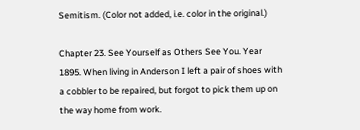Semitism. (Color not added, i.e. color in the original.)

Chapter 23. See Yourself as Others See You. Year 1895. When living in Anderson I left a pair of shoes with a cobbler to be repaired, but forgot to pick them up on the way home from work.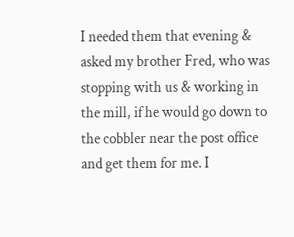I needed them that evening & asked my brother Fred, who was stopping with us & working in the mill, if he would go down to the cobbler near the post office and get them for me. I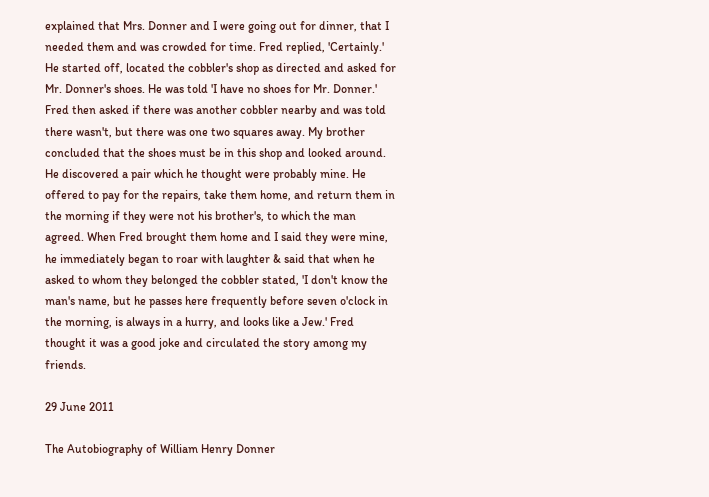explained that Mrs. Donner and I were going out for dinner, that I needed them and was crowded for time. Fred replied, 'Certainly.' He started off, located the cobbler's shop as directed and asked for Mr. Donner's shoes. He was told 'I have no shoes for Mr. Donner.' Fred then asked if there was another cobbler nearby and was told there wasn't, but there was one two squares away. My brother concluded that the shoes must be in this shop and looked around. He discovered a pair which he thought were probably mine. He offered to pay for the repairs, take them home, and return them in the morning if they were not his brother's, to which the man agreed. When Fred brought them home and I said they were mine, he immediately began to roar with laughter & said that when he asked to whom they belonged the cobbler stated, 'I don't know the man's name, but he passes here frequently before seven o'clock in the morning, is always in a hurry, and looks like a Jew.' Fred thought it was a good joke and circulated the story among my friends.

29 June 2011

The Autobiography of William Henry Donner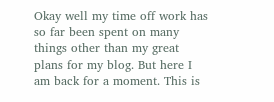Okay well my time off work has so far been spent on many things other than my great plans for my blog. But here I am back for a moment. This is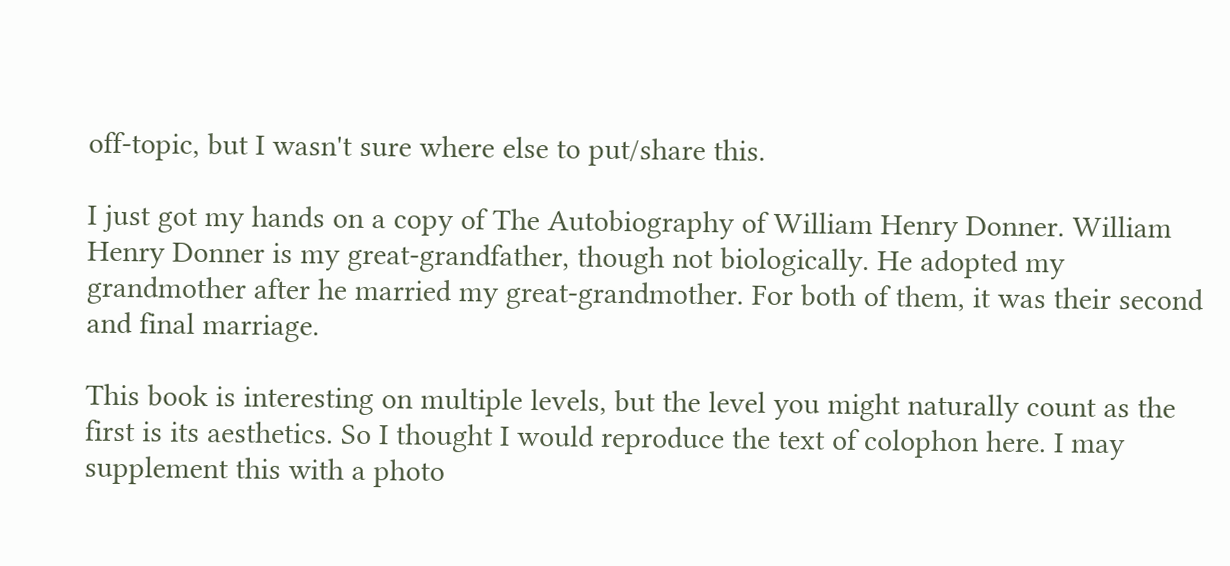off-topic, but I wasn't sure where else to put/share this.

I just got my hands on a copy of The Autobiography of William Henry Donner. William Henry Donner is my great-grandfather, though not biologically. He adopted my grandmother after he married my great-grandmother. For both of them, it was their second and final marriage.

This book is interesting on multiple levels, but the level you might naturally count as the first is its aesthetics. So I thought I would reproduce the text of colophon here. I may supplement this with a photo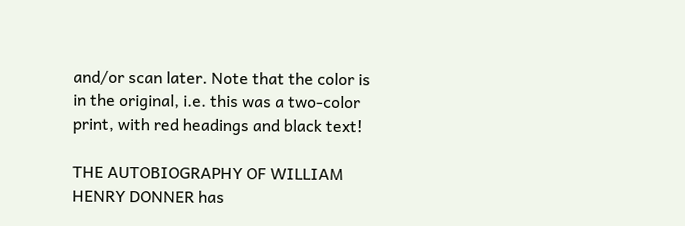and/or scan later. Note that the color is in the original, i.e. this was a two-color print, with red headings and black text!

THE AUTOBIOGRAPHY OF WILLIAM HENRY DONNER has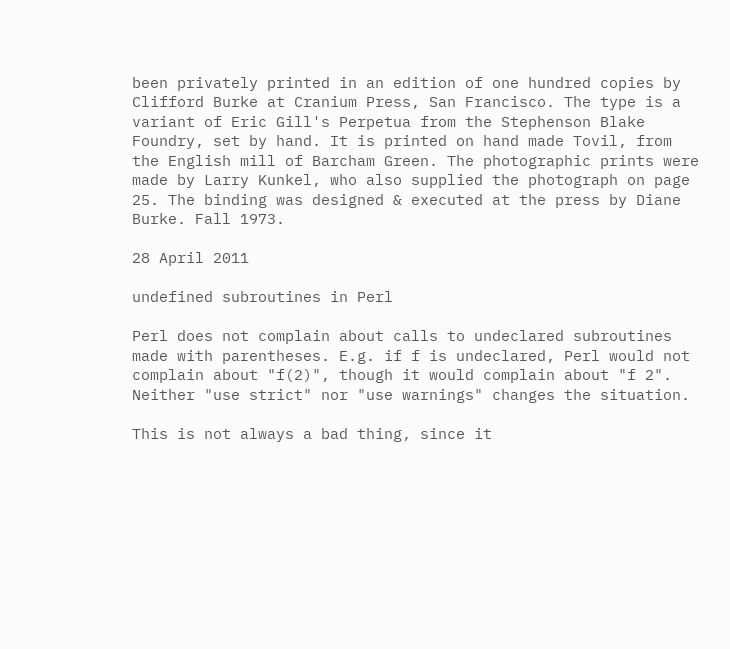been privately printed in an edition of one hundred copies by Clifford Burke at Cranium Press, San Francisco. The type is a variant of Eric Gill's Perpetua from the Stephenson Blake Foundry, set by hand. It is printed on hand made Tovil, from the English mill of Barcham Green. The photographic prints were made by Larry Kunkel, who also supplied the photograph on page 25. The binding was designed & executed at the press by Diane Burke. Fall 1973.

28 April 2011

undefined subroutines in Perl

Perl does not complain about calls to undeclared subroutines made with parentheses. E.g. if f is undeclared, Perl would not complain about "f(2)", though it would complain about "f 2". Neither "use strict" nor "use warnings" changes the situation.

This is not always a bad thing, since it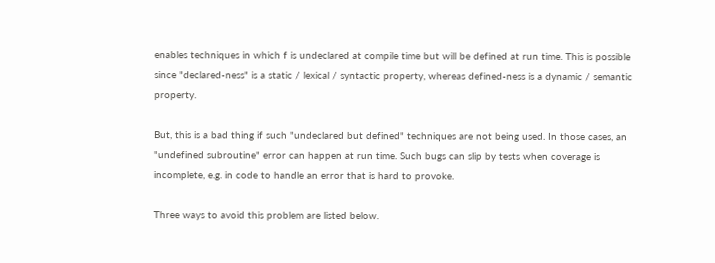enables techniques in which f is undeclared at compile time but will be defined at run time. This is possible since "declared-ness" is a static / lexical / syntactic property, whereas defined-ness is a dynamic / semantic property.

But, this is a bad thing if such "undeclared but defined" techniques are not being used. In those cases, an "undefined subroutine" error can happen at run time. Such bugs can slip by tests when coverage is incomplete, e.g. in code to handle an error that is hard to provoke.

Three ways to avoid this problem are listed below.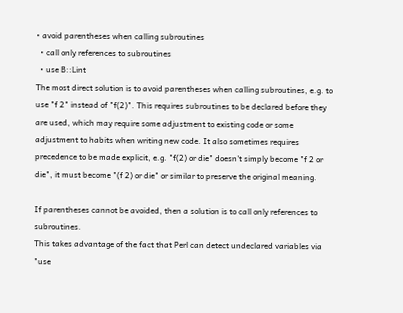• avoid parentheses when calling subroutines
  • call only references to subroutines
  • use B::Lint
The most direct solution is to avoid parentheses when calling subroutines, e.g. to use "f 2" instead of "f(2)". This requires subroutines to be declared before they are used, which may require some adjustment to existing code or some adjustment to habits when writing new code. It also sometimes requires precedence to be made explicit, e.g. "f(2) or die" doesn't simply become "f 2 or die", it must become "(f 2) or die" or similar to preserve the original meaning.

If parentheses cannot be avoided, then a solution is to call only references to subroutines.
This takes advantage of the fact that Perl can detect undeclared variables via "use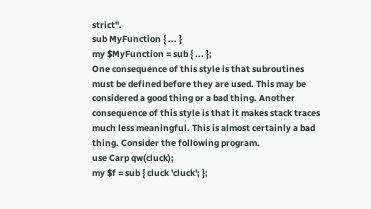strict".
sub MyFunction { ... }
my $MyFunction = sub { ... };
One consequence of this style is that subroutines must be defined before they are used. This may be considered a good thing or a bad thing. Another consequence of this style is that it makes stack traces much less meaningful. This is almost certainly a bad thing. Consider the following program.
use Carp qw(cluck);
my $f = sub { cluck 'cluck'; };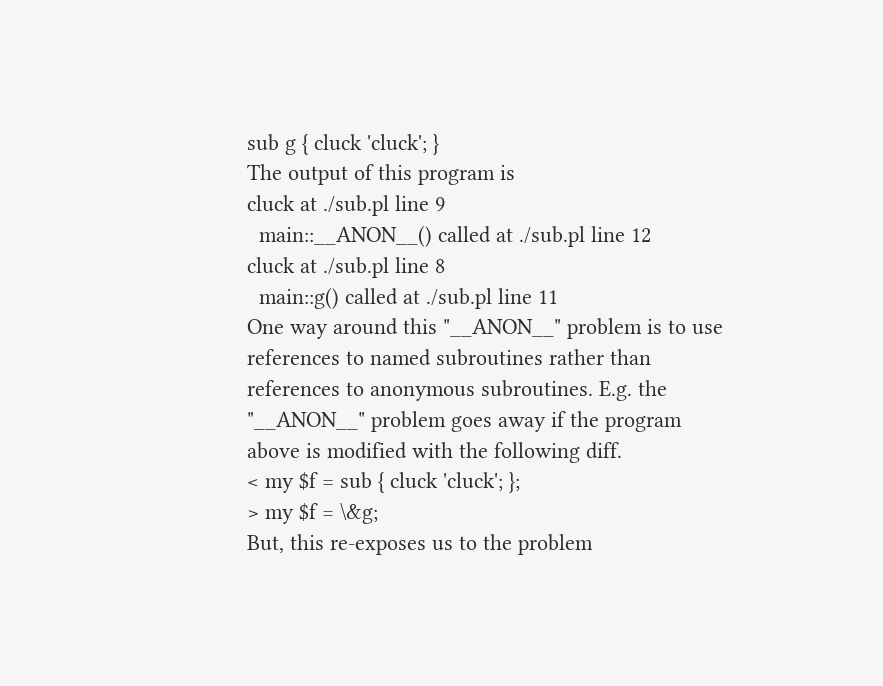sub g { cluck 'cluck'; }
The output of this program is
cluck at ./sub.pl line 9
  main::__ANON__() called at ./sub.pl line 12
cluck at ./sub.pl line 8
  main::g() called at ./sub.pl line 11
One way around this "__ANON__" problem is to use references to named subroutines rather than references to anonymous subroutines. E.g. the "__ANON__" problem goes away if the program above is modified with the following diff.
< my $f = sub { cluck 'cluck'; };
> my $f = \&g;
But, this re-exposes us to the problem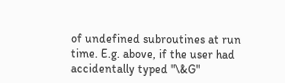of undefined subroutines at run time. E.g. above, if the user had accidentally typed "\&G"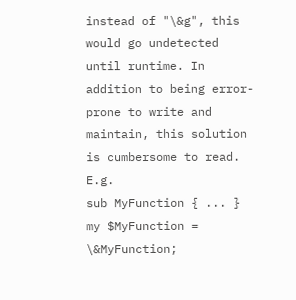instead of "\&g", this would go undetected until runtime. In addition to being error-prone to write and maintain, this solution is cumbersome to read. E.g.
sub MyFunction { ... }
my $MyFunction = \&MyFunction;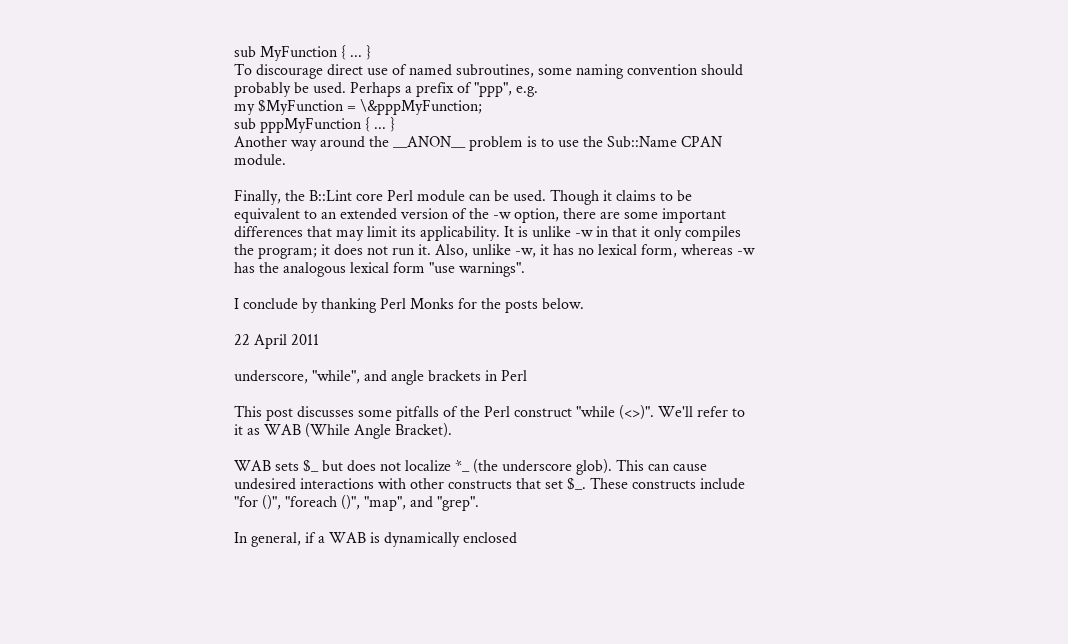sub MyFunction { ... }
To discourage direct use of named subroutines, some naming convention should probably be used. Perhaps a prefix of "ppp", e.g.
my $MyFunction = \&pppMyFunction;
sub pppMyFunction { ... }
Another way around the __ANON__ problem is to use the Sub::Name CPAN module.

Finally, the B::Lint core Perl module can be used. Though it claims to be equivalent to an extended version of the -w option, there are some important differences that may limit its applicability. It is unlike -w in that it only compiles the program; it does not run it. Also, unlike -w, it has no lexical form, whereas -w has the analogous lexical form "use warnings".

I conclude by thanking Perl Monks for the posts below.

22 April 2011

underscore, "while", and angle brackets in Perl

This post discusses some pitfalls of the Perl construct "while (<>)". We'll refer to it as WAB (While Angle Bracket).

WAB sets $_ but does not localize *_ (the underscore glob). This can cause undesired interactions with other constructs that set $_. These constructs include "for ()", "foreach ()", "map", and "grep".

In general, if a WAB is dynamically enclosed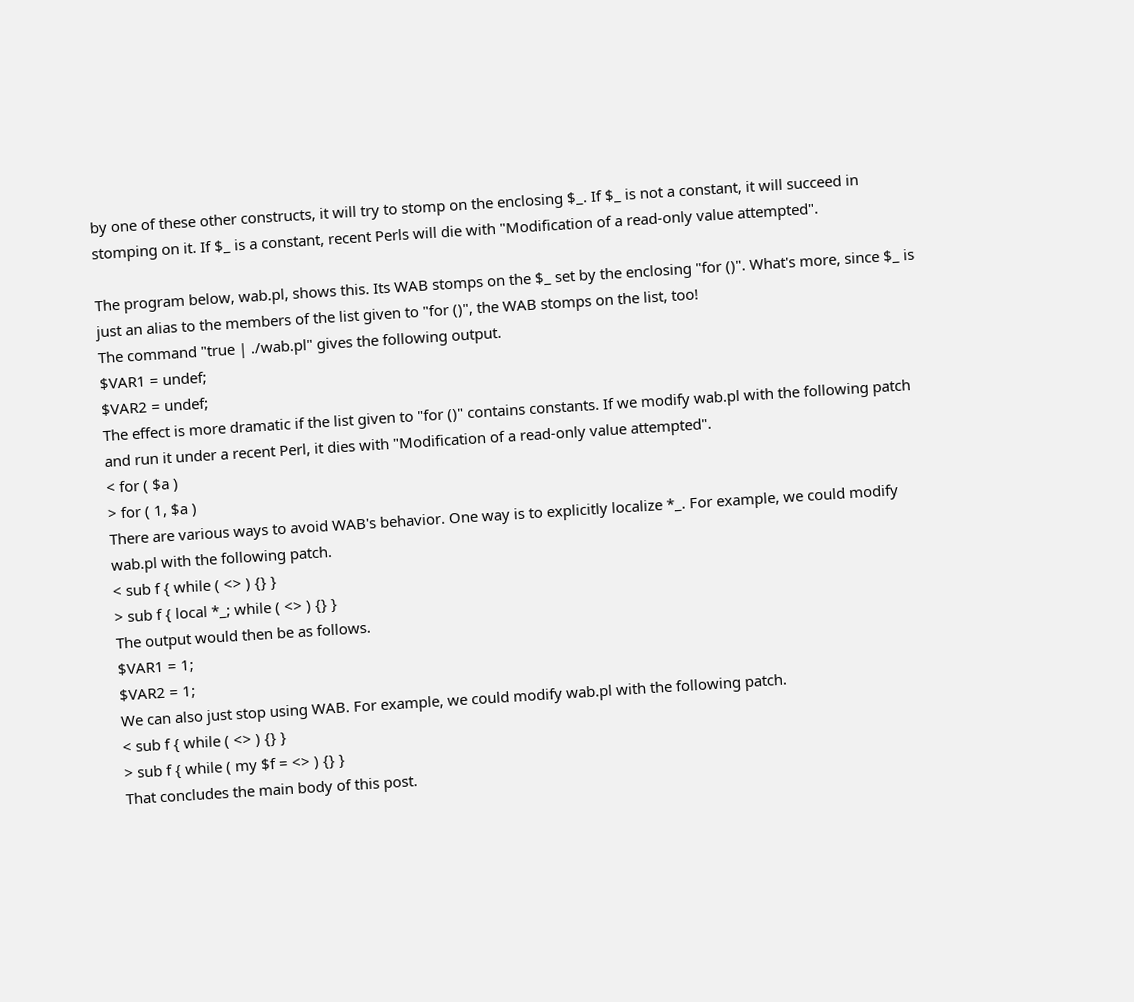by one of these other constructs, it will try to stomp on the enclosing $_. If $_ is not a constant, it will succeed in stomping on it. If $_ is a constant, recent Perls will die with "Modification of a read-only value attempted".

The program below, wab.pl, shows this. Its WAB stomps on the $_ set by the enclosing "for ()". What's more, since $_ is just an alias to the members of the list given to "for ()", the WAB stomps on the list, too!
The command "true | ./wab.pl" gives the following output.
$VAR1 = undef;
$VAR2 = undef;
The effect is more dramatic if the list given to "for ()" contains constants. If we modify wab.pl with the following patch and run it under a recent Perl, it dies with "Modification of a read-only value attempted".
< for ( $a )
> for ( 1, $a )
There are various ways to avoid WAB's behavior. One way is to explicitly localize *_. For example, we could modify wab.pl with the following patch.
< sub f { while ( <> ) {} }
> sub f { local *_; while ( <> ) {} }
The output would then be as follows.
$VAR1 = 1;
$VAR2 = 1;
We can also just stop using WAB. For example, we could modify wab.pl with the following patch.
< sub f { while ( <> ) {} }
> sub f { while ( my $f = <> ) {} }
That concludes the main body of this post.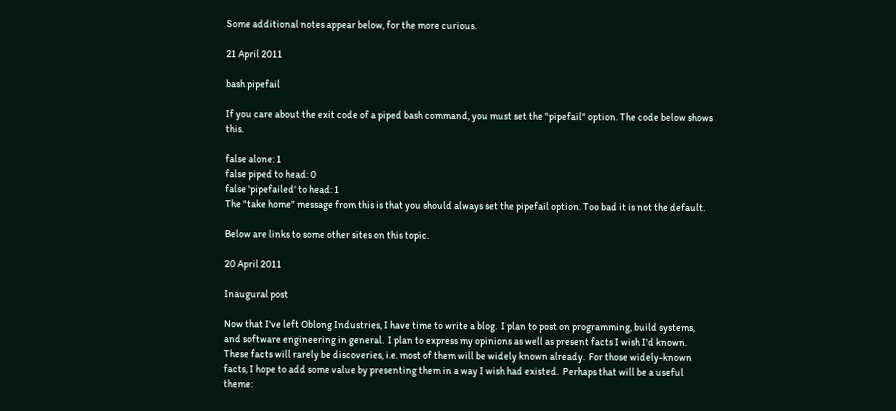Some additional notes appear below, for the more curious.

21 April 2011

bash pipefail

If you care about the exit code of a piped bash command, you must set the "pipefail" option. The code below shows this.

false alone: 1
false piped to head: 0
false 'pipefailed' to head: 1
The "take home" message from this is that you should always set the pipefail option. Too bad it is not the default.

Below are links to some other sites on this topic.

20 April 2011

Inaugural post

Now that I've left Oblong Industries, I have time to write a blog.  I plan to post on programming, build systems, and software engineering in general.  I plan to express my opinions as well as present facts I wish I'd known.  These facts will rarely be discoveries, i.e. most of them will be widely known already.  For those widely-known facts, I hope to add some value by presenting them in a way I wish had existed.  Perhaps that will be a useful theme: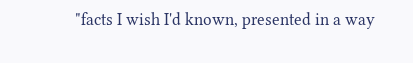"facts I wish I'd known, presented in a way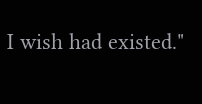I wish had existed."